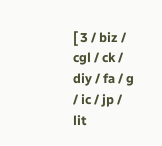[ 3 / biz / cgl / ck / diy / fa / g / ic / jp / lit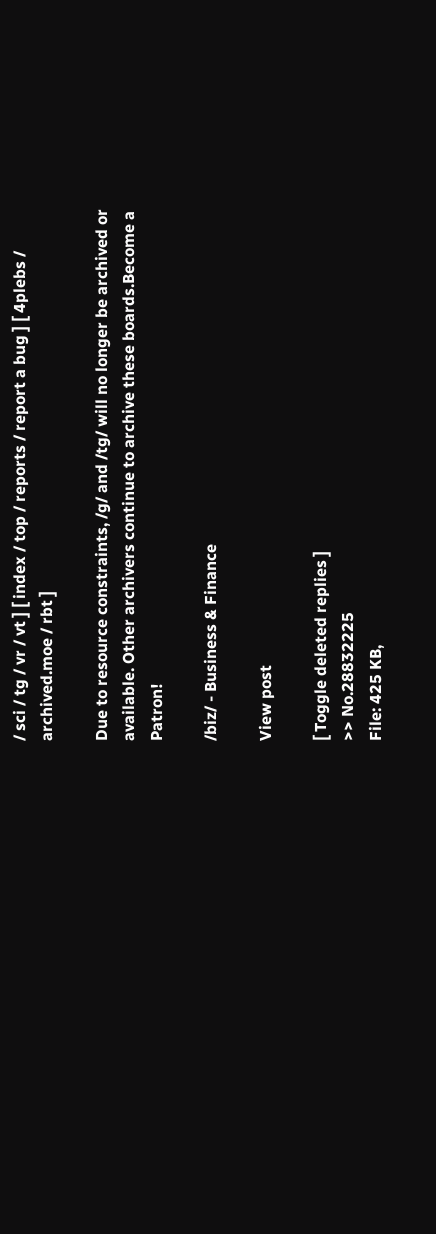/ sci / tg / vr / vt ] [ index / top / reports / report a bug ] [ 4plebs / archived.moe / rbt ]

Due to resource constraints, /g/ and /tg/ will no longer be archived or available. Other archivers continue to archive these boards.Become a Patron!

/biz/ - Business & Finance

View post

[ Toggle deleted replies ]
>> No.28832225
File: 425 KB,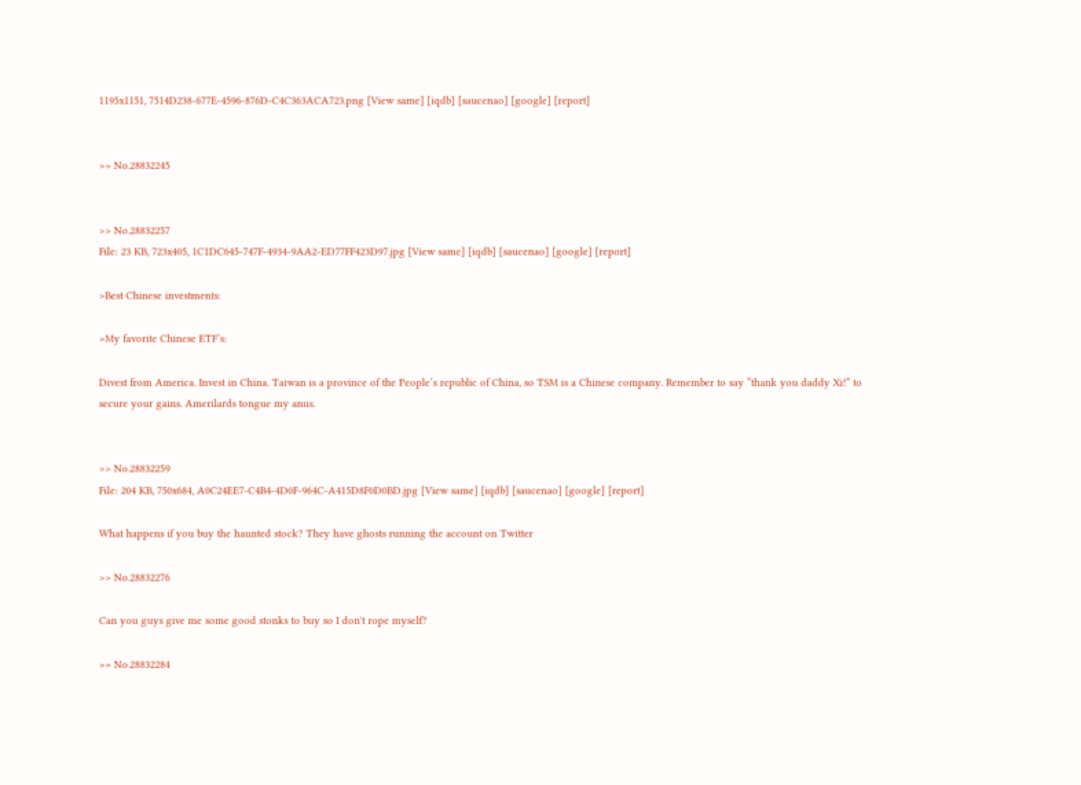1195x1151, 7514D238-677E-4596-876D-C4C363ACA723.png [View same] [iqdb] [saucenao] [google] [report]


>> No.28832245


>> No.28832257
File: 23 KB, 723x405, 1C1DC645-747F-4934-9AA2-ED77FF423D97.jpg [View same] [iqdb] [saucenao] [google] [report]

>Best Chinese investments:

>My favorite Chinese ETF’s:

Divest from America. Invest in China. Taiwan is a province of the People’s republic of China, so TSM is a Chinese company. Remember to say “thank you daddy Xi!” to secure your gains. Amerilards tongue my anus.


>> No.28832259
File: 204 KB, 750x684, A0C24EE7-C4B4-4D0F-964C-A415D8F0D0BD.jpg [View same] [iqdb] [saucenao] [google] [report]

What happens if you buy the haunted stock? They have ghosts running the account on Twitter

>> No.28832276

Can you guys give me some good stonks to buy so I don't rope myself?

>> No.28832284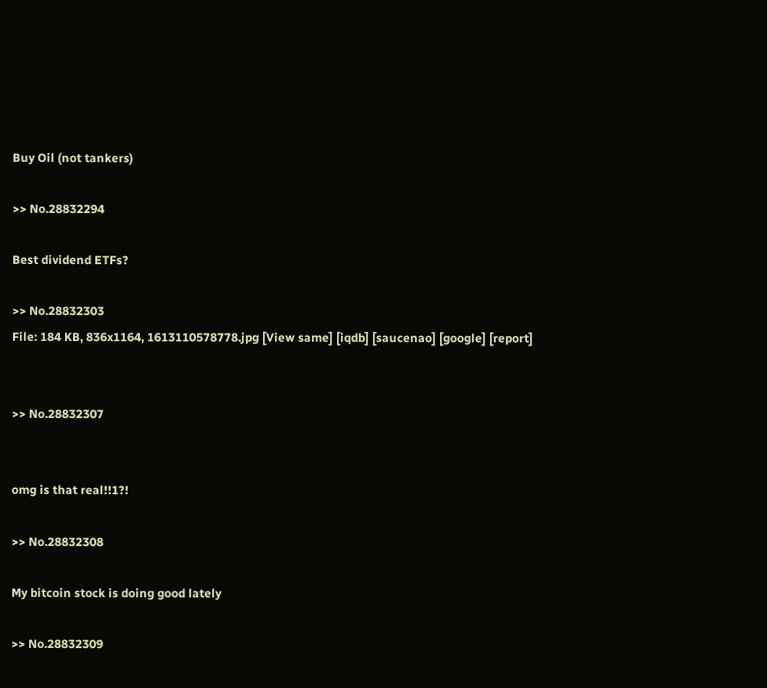Buy Oil (not tankers)

>> No.28832294

Best dividend ETFs?

>> No.28832303
File: 184 KB, 836x1164, 1613110578778.jpg [View same] [iqdb] [saucenao] [google] [report]


>> No.28832307


omg is that real!!1?!

>> No.28832308

My bitcoin stock is doing good lately

>> No.28832309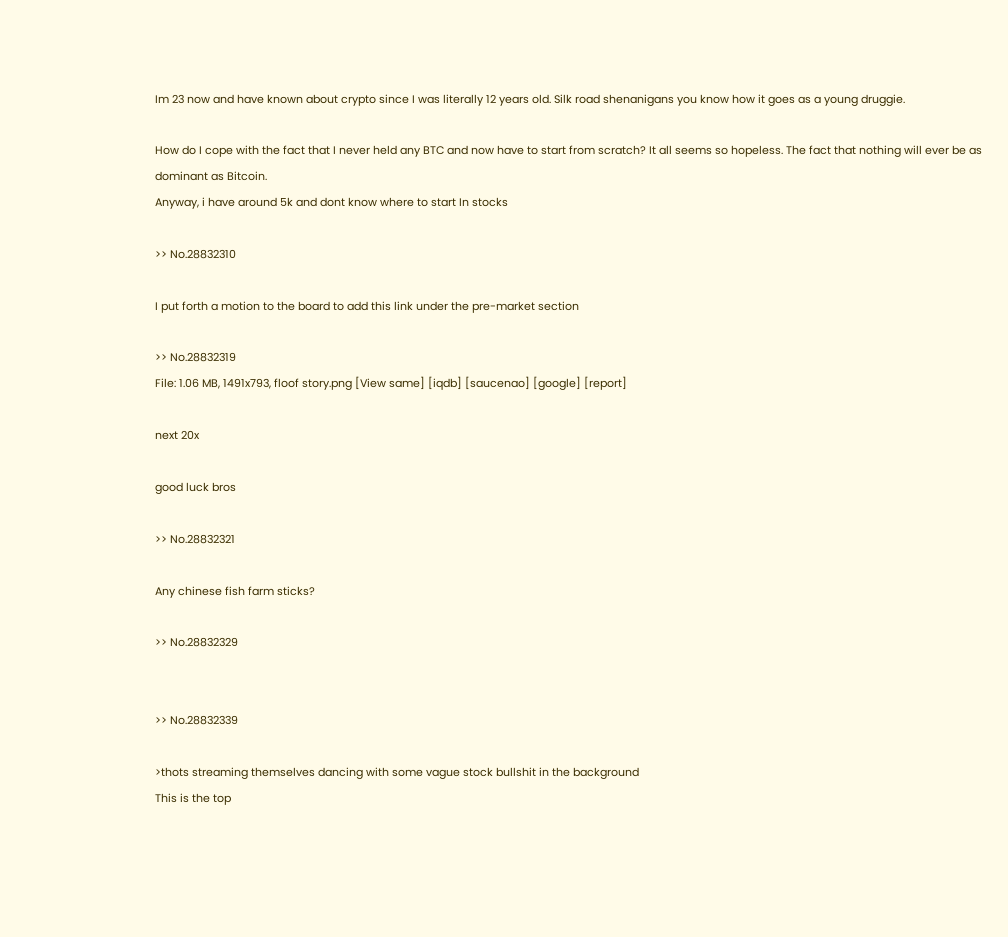Im 23 now and have known about crypto since I was literally 12 years old. Silk road shenanigans you know how it goes as a young druggie.

How do I cope with the fact that I never held any BTC and now have to start from scratch? It all seems so hopeless. The fact that nothing will ever be as dominant as Bitcoin.
Anyway, i have around 5k and dont know where to start In stocks

>> No.28832310

I put forth a motion to the board to add this link under the pre-market section

>> No.28832319
File: 1.06 MB, 1491x793, floof story.png [View same] [iqdb] [saucenao] [google] [report]

next 20x

good luck bros

>> No.28832321

Any chinese fish farm sticks?

>> No.28832329


>> No.28832339

>thots streaming themselves dancing with some vague stock bullshit in the background
This is the top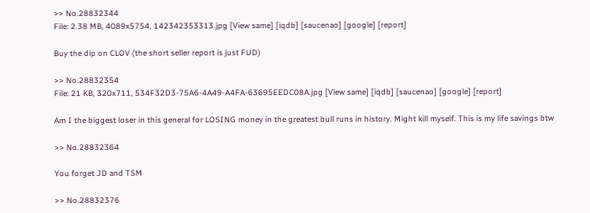>> No.28832344
File: 2.38 MB, 4089x5754, 142342353313.jpg [View same] [iqdb] [saucenao] [google] [report]

Buy the dip on CLOV (the short seller report is just FUD)

>> No.28832354
File: 21 KB, 320x711, 534F32D3-75A6-4A49-A4FA-63695EEDC08A.jpg [View same] [iqdb] [saucenao] [google] [report]

Am I the biggest loser in this general for LOSING money in the greatest bull runs in history. Might kill myself. This is my life savings btw

>> No.28832364

You forget JD and TSM

>> No.28832376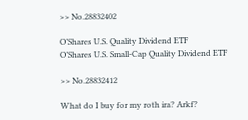>> No.28832402

O’Shares U.S. Quality Dividend ETF
O’Shares U.S. Small-Cap Quality Dividend ETF

>> No.28832412

What do I buy for my roth ira? Arkf?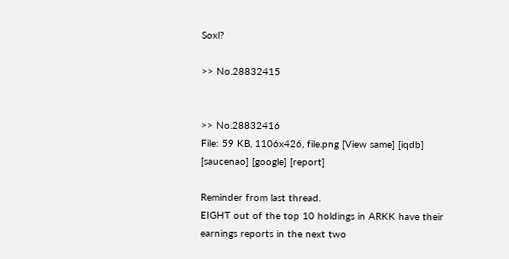Soxl?

>> No.28832415


>> No.28832416
File: 59 KB, 1106x426, file.png [View same] [iqdb] [saucenao] [google] [report]

Reminder from last thread.
EIGHT out of the top 10 holdings in ARKK have their earnings reports in the next two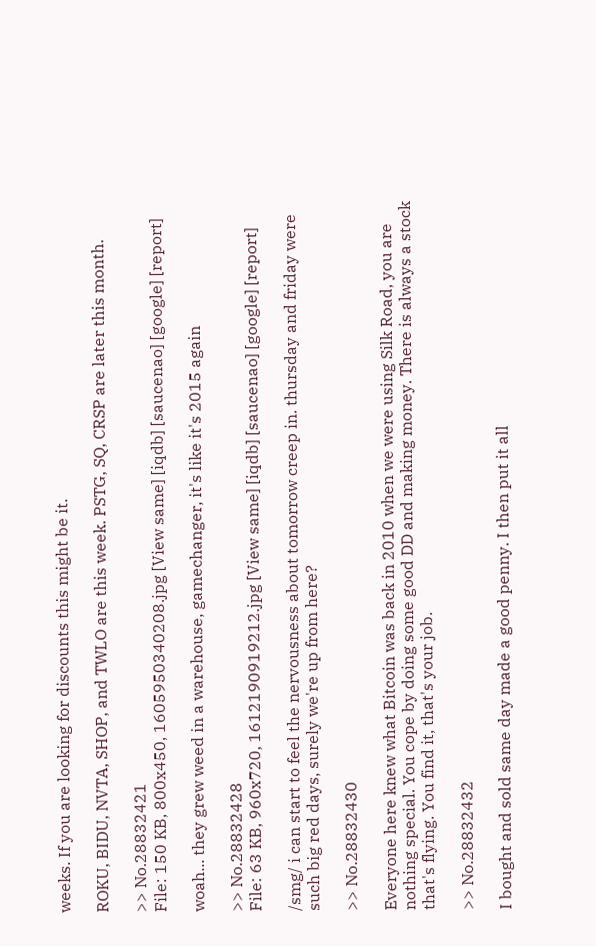weeks. If you are looking for discounts this might be it.

ROKU, BIDU, NVTA, SHOP, and TWLO are this week. PSTG, SQ, CRSP are later this month.

>> No.28832421
File: 150 KB, 800x450, 1605950340208.jpg [View same] [iqdb] [saucenao] [google] [report]

woah... they grew weed in a warehouse, gamechanger, it's like it's 2015 again

>> No.28832428
File: 63 KB, 960x720, 1612190919212.jpg [View same] [iqdb] [saucenao] [google] [report]

/smg/ i can start to feel the nervousness about tomorrow creep in. thursday and friday were such big red days, surely we're up from here?

>> No.28832430

Everyone here knew what Bitcoin was back in 2010 when we were using Silk Road, you are nothing special. You cope by doing some good DD and making money. There is always a stock that's flying. You find it, that's your job.

>> No.28832432

I bought and sold same day made a good penny. I then put it all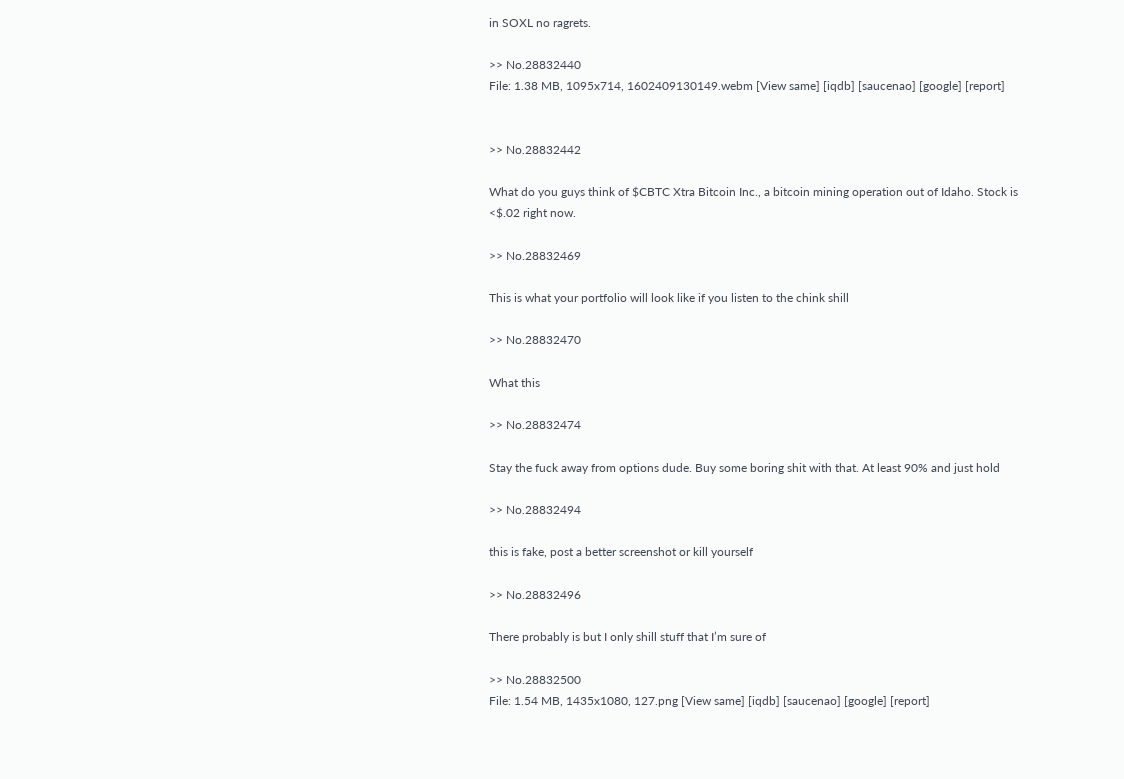in SOXL no ragrets.

>> No.28832440
File: 1.38 MB, 1095x714, 1602409130149.webm [View same] [iqdb] [saucenao] [google] [report]


>> No.28832442

What do you guys think of $CBTC Xtra Bitcoin Inc., a bitcoin mining operation out of Idaho. Stock is <$.02 right now.

>> No.28832469

This is what your portfolio will look like if you listen to the chink shill

>> No.28832470

What this

>> No.28832474

Stay the fuck away from options dude. Buy some boring shit with that. At least 90% and just hold

>> No.28832494

this is fake, post a better screenshot or kill yourself

>> No.28832496

There probably is but I only shill stuff that I’m sure of

>> No.28832500
File: 1.54 MB, 1435x1080, 127.png [View same] [iqdb] [saucenao] [google] [report]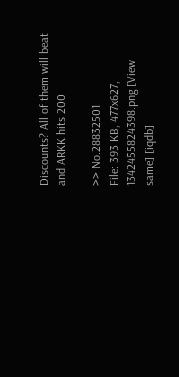Discounts? All of them will beat and ARKK hits 200

>> No.28832501
File: 393 KB, 477x627, 1342455824398.png [View same] [iqdb]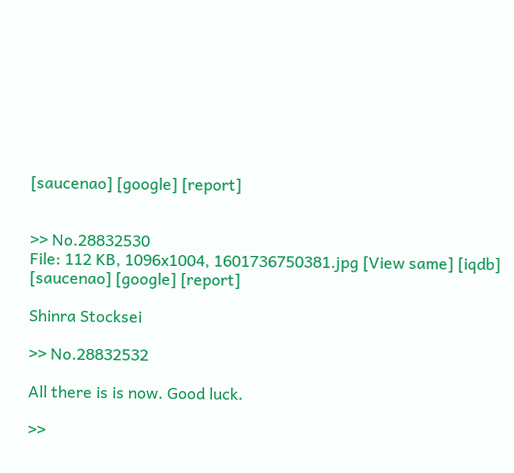[saucenao] [google] [report]


>> No.28832530
File: 112 KB, 1096x1004, 1601736750381.jpg [View same] [iqdb] [saucenao] [google] [report]

Shinra Stocksei

>> No.28832532

All there is is now. Good luck.

>>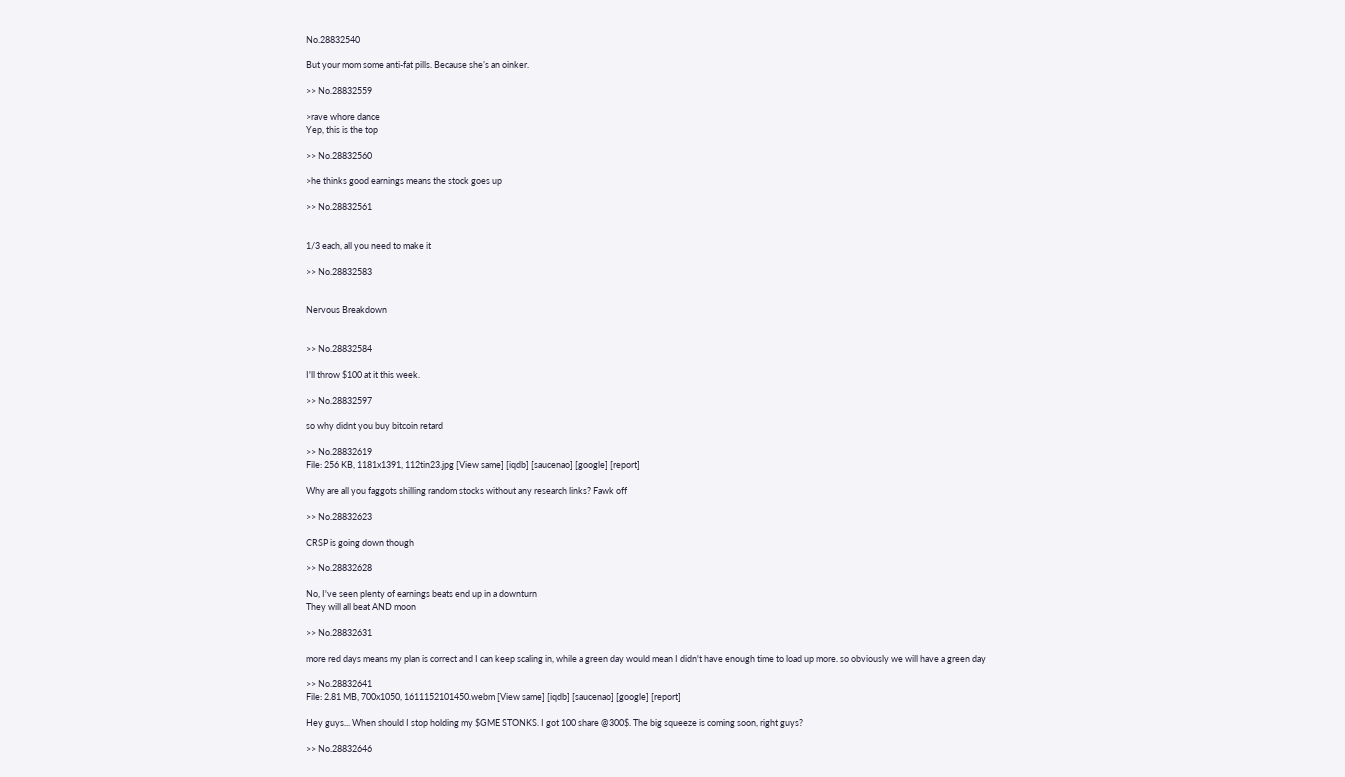No.28832540

But your mom some anti-fat pills. Because she’s an oinker.

>> No.28832559

>rave whore dance
Yep, this is the top

>> No.28832560

>he thinks good earnings means the stock goes up

>> No.28832561


1/3 each, all you need to make it

>> No.28832583


Nervous Breakdown


>> No.28832584

I'll throw $100 at it this week.

>> No.28832597

so why didnt you buy bitcoin retard

>> No.28832619
File: 256 KB, 1181x1391, 112tin23.jpg [View same] [iqdb] [saucenao] [google] [report]

Why are all you faggots shilling random stocks without any research links? Fawk off

>> No.28832623

CRSP is going down though

>> No.28832628

No, I've seen plenty of earnings beats end up in a downturn
They will all beat AND moon

>> No.28832631

more red days means my plan is correct and I can keep scaling in, while a green day would mean I didn't have enough time to load up more. so obviously we will have a green day

>> No.28832641
File: 2.81 MB, 700x1050, 1611152101450.webm [View same] [iqdb] [saucenao] [google] [report]

Hey guys... When should I stop holding my $GME STONKS. I got 100 share @300$. The big squeeze is coming soon, right guys?

>> No.28832646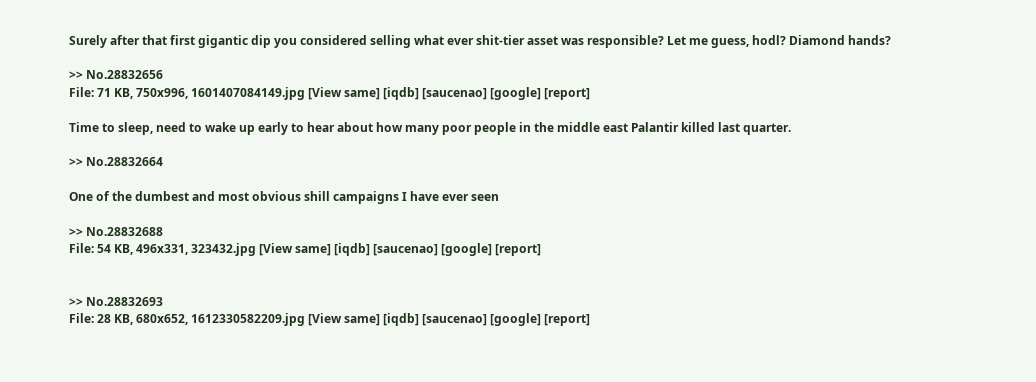Surely after that first gigantic dip you considered selling what ever shit-tier asset was responsible? Let me guess, hodl? Diamond hands?

>> No.28832656
File: 71 KB, 750x996, 1601407084149.jpg [View same] [iqdb] [saucenao] [google] [report]

Time to sleep, need to wake up early to hear about how many poor people in the middle east Palantir killed last quarter.

>> No.28832664

One of the dumbest and most obvious shill campaigns I have ever seen

>> No.28832688
File: 54 KB, 496x331, 323432.jpg [View same] [iqdb] [saucenao] [google] [report]


>> No.28832693
File: 28 KB, 680x652, 1612330582209.jpg [View same] [iqdb] [saucenao] [google] [report]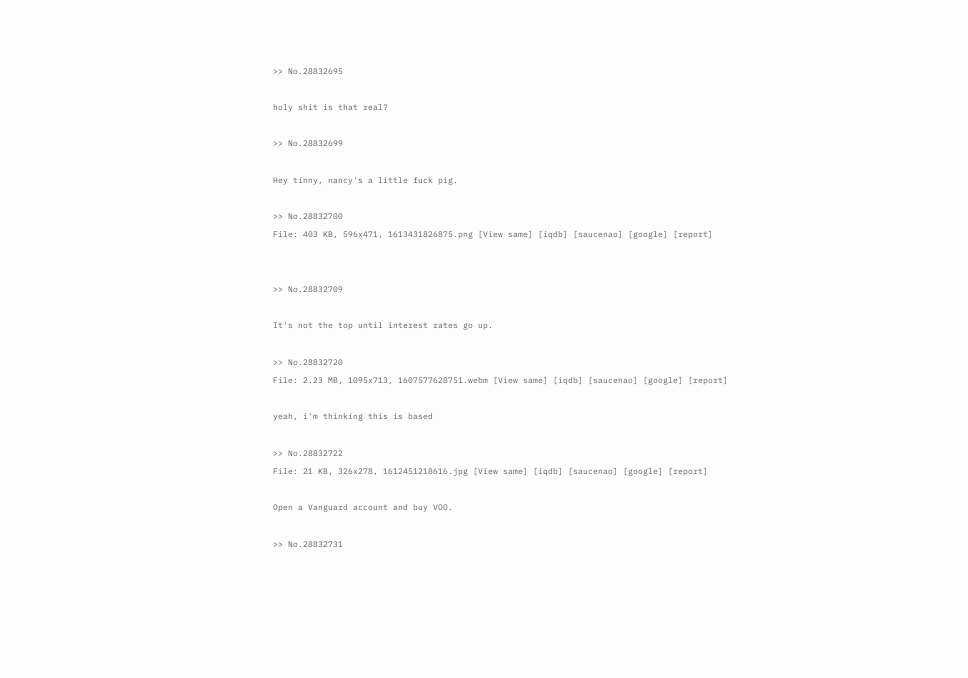>> No.28832695

holy shit is that real?

>> No.28832699

Hey tinny, nancy's a little fuck pig.

>> No.28832700
File: 403 KB, 596x471, 1613431826875.png [View same] [iqdb] [saucenao] [google] [report]


>> No.28832709

It's not the top until interest rates go up.

>> No.28832720
File: 2.23 MB, 1095x713, 1607577628751.webm [View same] [iqdb] [saucenao] [google] [report]

yeah, i'm thinking this is based

>> No.28832722
File: 21 KB, 326x278, 1612451218616.jpg [View same] [iqdb] [saucenao] [google] [report]

Open a Vanguard account and buy VOO.

>> No.28832731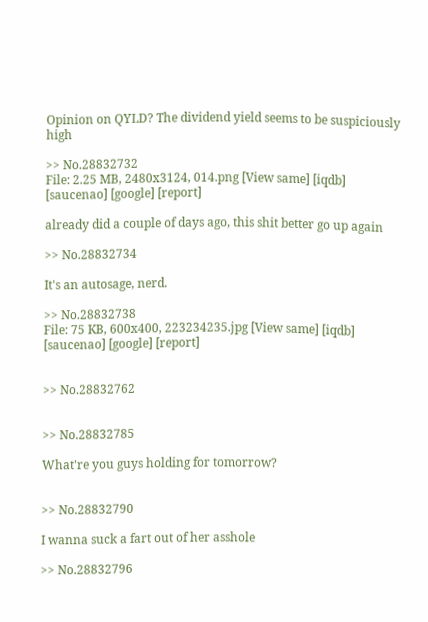Opinion on QYLD? The dividend yield seems to be suspiciously high

>> No.28832732
File: 2.25 MB, 2480x3124, 014.png [View same] [iqdb] [saucenao] [google] [report]

already did a couple of days ago, this shit better go up again

>> No.28832734

It's an autosage, nerd.

>> No.28832738
File: 75 KB, 600x400, 223234235.jpg [View same] [iqdb] [saucenao] [google] [report]


>> No.28832762


>> No.28832785

What're you guys holding for tomorrow?


>> No.28832790

I wanna suck a fart out of her asshole

>> No.28832796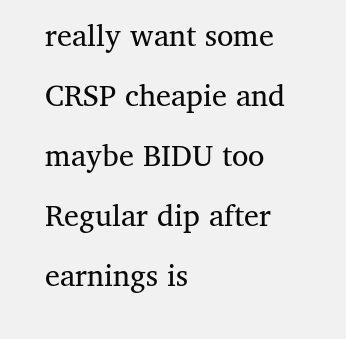really want some CRSP cheapie and maybe BIDU too
Regular dip after earnings is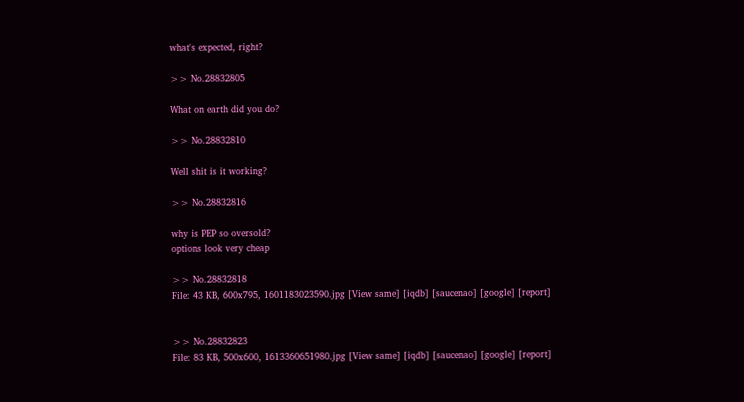what's expected, right?

>> No.28832805

What on earth did you do?

>> No.28832810

Well shit is it working?

>> No.28832816

why is PEP so oversold?
options look very cheap

>> No.28832818
File: 43 KB, 600x795, 1601183023590.jpg [View same] [iqdb] [saucenao] [google] [report]


>> No.28832823
File: 83 KB, 500x600, 1613360651980.jpg [View same] [iqdb] [saucenao] [google] [report]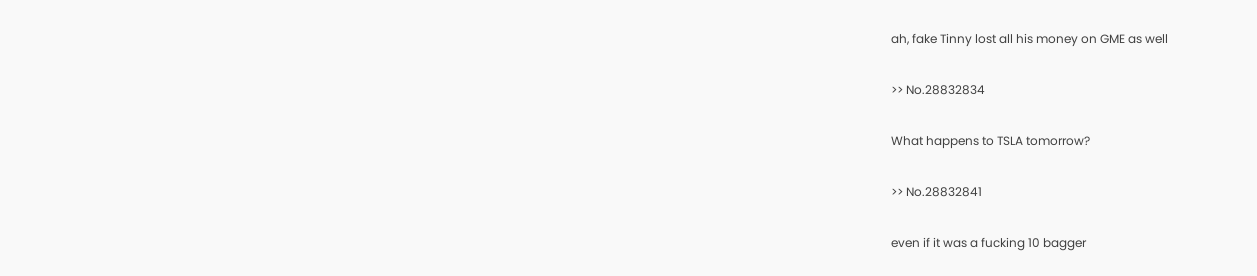ah, fake Tinny lost all his money on GME as well

>> No.28832834

What happens to TSLA tomorrow?

>> No.28832841

even if it was a fucking 10 bagger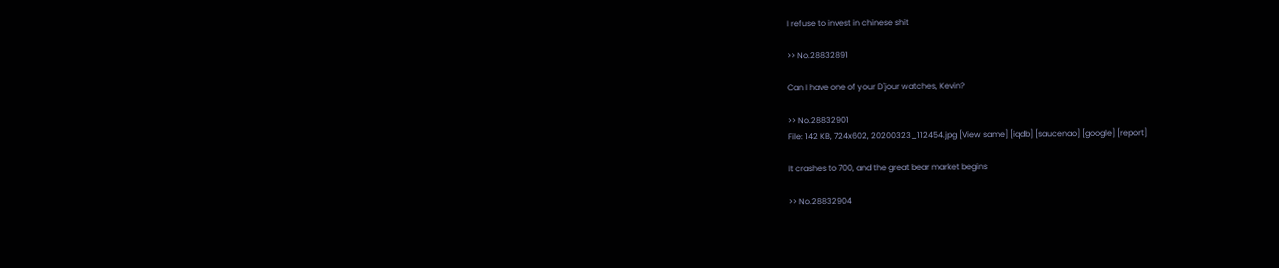I refuse to invest in chinese shit

>> No.28832891

Can I have one of your D'jour watches, Kevin?

>> No.28832901
File: 142 KB, 724x602, 20200323_112454.jpg [View same] [iqdb] [saucenao] [google] [report]

It crashes to 700, and the great bear market begins

>> No.28832904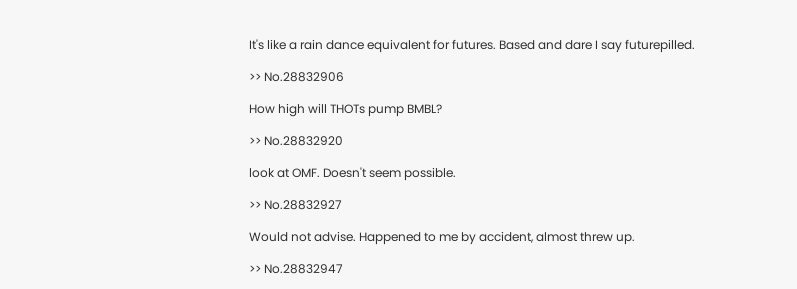It's like a rain dance equivalent for futures. Based and dare I say futurepilled.

>> No.28832906

How high will THOTs pump BMBL?

>> No.28832920

look at OMF. Doesn't seem possible.

>> No.28832927

Would not advise. Happened to me by accident, almost threw up.

>> No.28832947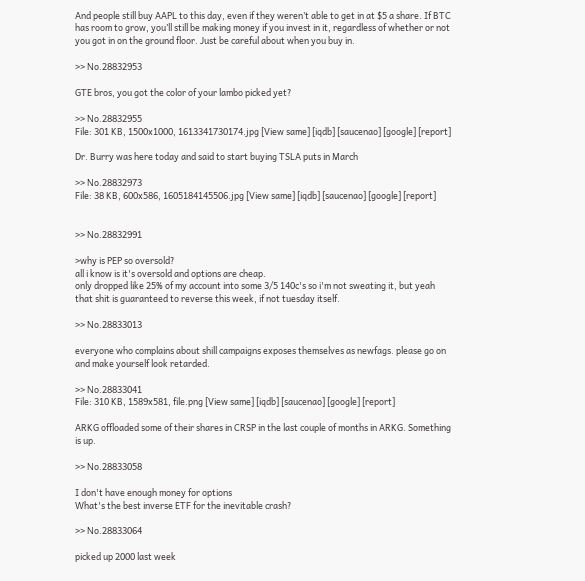And people still buy AAPL to this day, even if they weren’t able to get in at $5 a share. If BTC has room to grow, you’ll still be making money if you invest in it, regardless of whether or not you got in on the ground floor. Just be careful about when you buy in.

>> No.28832953

GTE bros, you got the color of your lambo picked yet?

>> No.28832955
File: 301 KB, 1500x1000, 1613341730174.jpg [View same] [iqdb] [saucenao] [google] [report]

Dr. Burry was here today and said to start buying TSLA puts in March

>> No.28832973
File: 38 KB, 600x586, 1605184145506.jpg [View same] [iqdb] [saucenao] [google] [report]


>> No.28832991

>why is PEP so oversold?
all i know is it's oversold and options are cheap.
only dropped like 25% of my account into some 3/5 140c's so i'm not sweating it, but yeah that shit is guaranteed to reverse this week, if not tuesday itself.

>> No.28833013

everyone who complains about shill campaigns exposes themselves as newfags. please go on and make yourself look retarded.

>> No.28833041
File: 310 KB, 1589x581, file.png [View same] [iqdb] [saucenao] [google] [report]

ARKG offloaded some of their shares in CRSP in the last couple of months in ARKG. Something is up.

>> No.28833058

I don't have enough money for options
What's the best inverse ETF for the inevitable crash?

>> No.28833064

picked up 2000 last week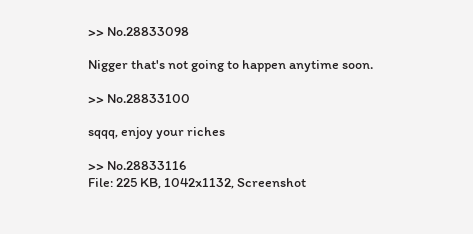>> No.28833098

Nigger that's not going to happen anytime soon.

>> No.28833100

sqqq, enjoy your riches

>> No.28833116
File: 225 KB, 1042x1132, Screenshot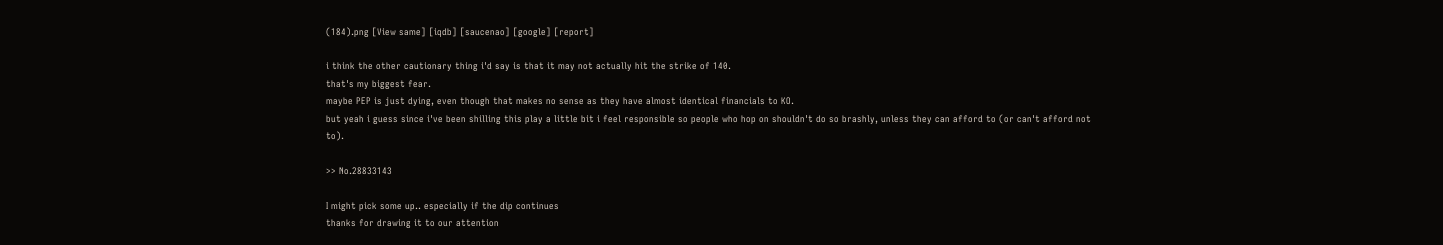(184).png [View same] [iqdb] [saucenao] [google] [report]

i think the other cautionary thing i'd say is that it may not actually hit the strike of 140.
that's my biggest fear.
maybe PEP is just dying, even though that makes no sense as they have almost identical financials to KO.
but yeah i guess since i've been shilling this play a little bit i feel responsible so people who hop on shouldn't do so brashly, unless they can afford to (or can't afford not to).

>> No.28833143

I might pick some up.. especially if the dip continues
thanks for drawing it to our attention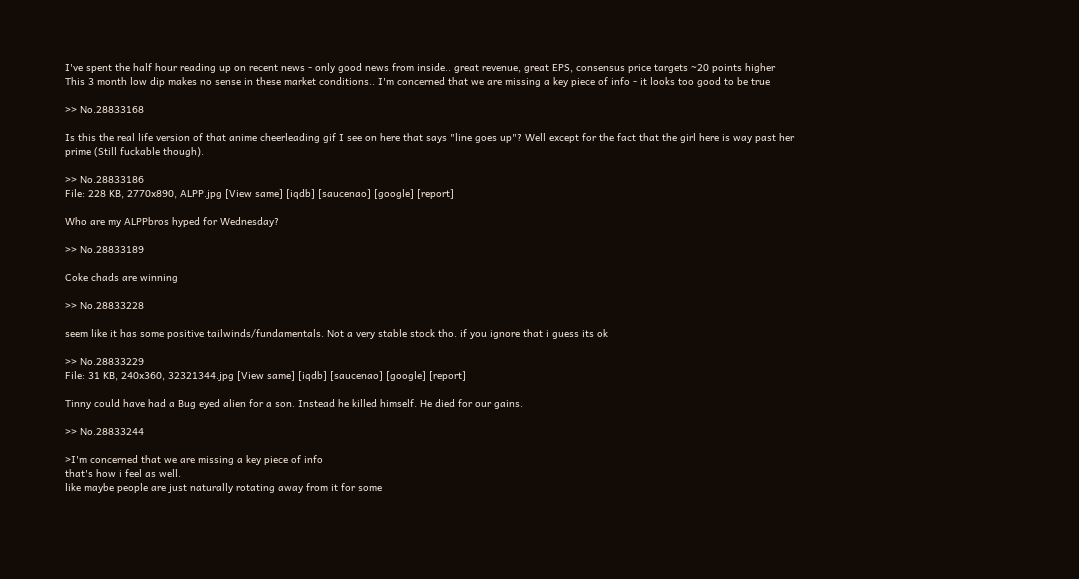I've spent the half hour reading up on recent news - only good news from inside.. great revenue, great EPS, consensus price targets ~20 points higher
This 3 month low dip makes no sense in these market conditions.. I'm concerned that we are missing a key piece of info - it looks too good to be true

>> No.28833168

Is this the real life version of that anime cheerleading gif I see on here that says "line goes up"? Well except for the fact that the girl here is way past her prime (Still fuckable though).

>> No.28833186
File: 228 KB, 2770x890, ALPP.jpg [View same] [iqdb] [saucenao] [google] [report]

Who are my ALPPbros hyped for Wednesday?

>> No.28833189

Coke chads are winning

>> No.28833228

seem like it has some positive tailwinds/fundamentals. Not a very stable stock tho. if you ignore that i guess its ok

>> No.28833229
File: 31 KB, 240x360, 32321344.jpg [View same] [iqdb] [saucenao] [google] [report]

Tinny could have had a Bug eyed alien for a son. Instead he killed himself. He died for our gains.

>> No.28833244

>I'm concerned that we are missing a key piece of info
that's how i feel as well.
like maybe people are just naturally rotating away from it for some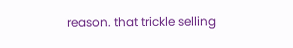reason. that trickle selling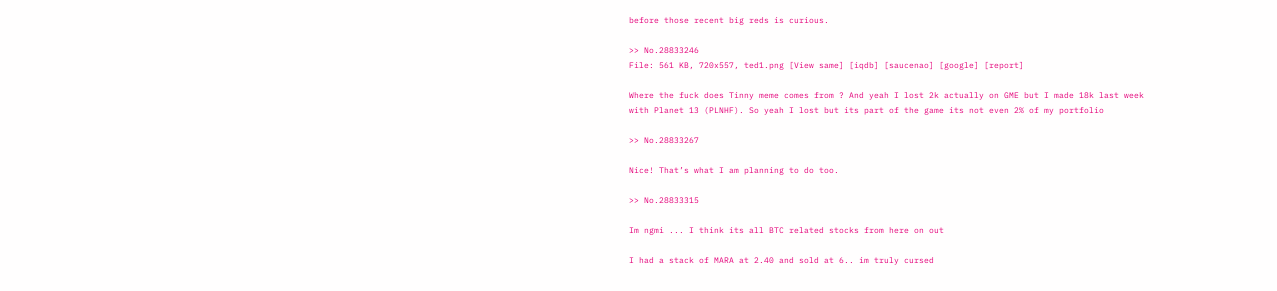before those recent big reds is curious.

>> No.28833246
File: 561 KB, 720x557, ted1.png [View same] [iqdb] [saucenao] [google] [report]

Where the fuck does Tinny meme comes from ? And yeah I lost 2k actually on GME but I made 18k last week with Planet 13 (PLNHF). So yeah I lost but its part of the game its not even 2% of my portfolio

>> No.28833267

Nice! That’s what I am planning to do too.

>> No.28833315

Im ngmi ... I think its all BTC related stocks from here on out

I had a stack of MARA at 2.40 and sold at 6.. im truly cursed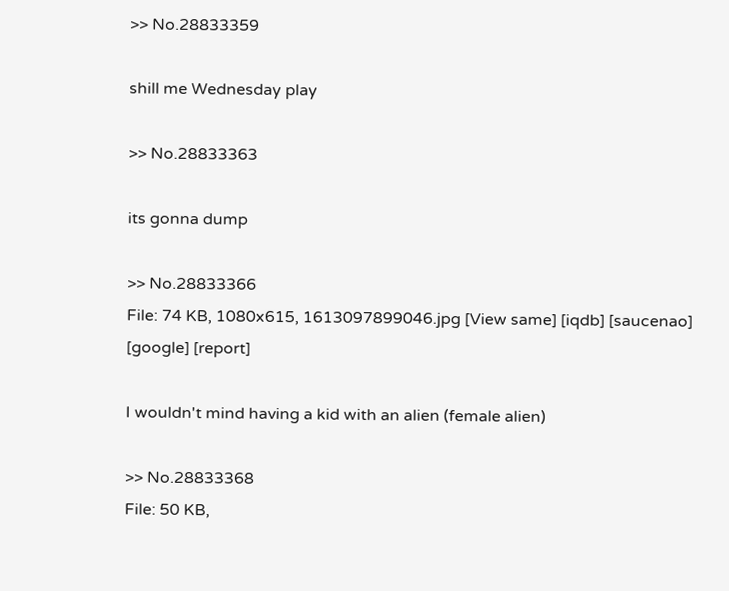>> No.28833359

shill me Wednesday play

>> No.28833363

its gonna dump

>> No.28833366
File: 74 KB, 1080x615, 1613097899046.jpg [View same] [iqdb] [saucenao] [google] [report]

I wouldn't mind having a kid with an alien (female alien)

>> No.28833368
File: 50 KB,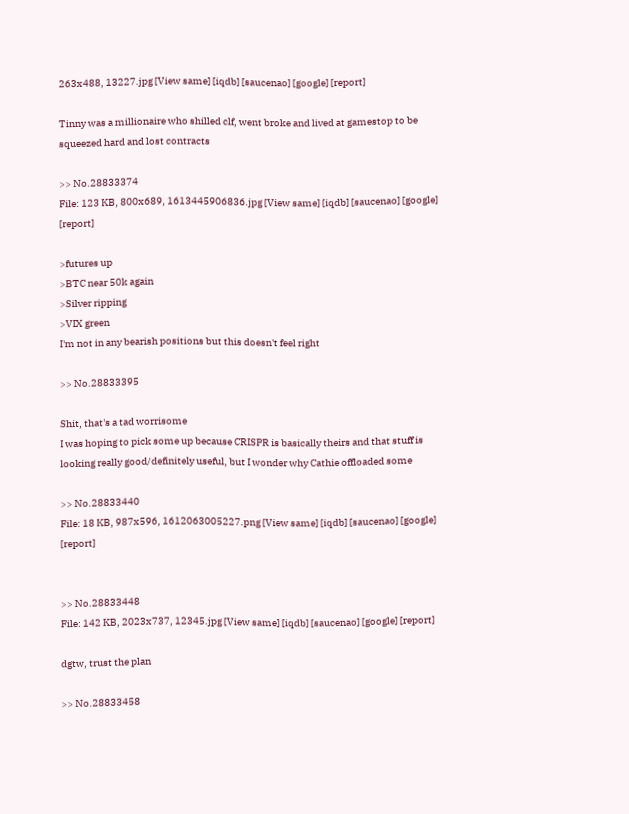263x488, 13227.jpg [View same] [iqdb] [saucenao] [google] [report]

Tinny was a millionaire who shilled clf, went broke and lived at gamestop to be squeezed hard and lost contracts

>> No.28833374
File: 123 KB, 800x689, 1613445906836.jpg [View same] [iqdb] [saucenao] [google] [report]

>futures up
>BTC near 50k again
>Silver ripping
>VIX green
I'm not in any bearish positions but this doesn't feel right

>> No.28833395

Shit, that's a tad worrisome
I was hoping to pick some up because CRISPR is basically theirs and that stuff is looking really good/definitely useful, but I wonder why Cathie offloaded some

>> No.28833440
File: 18 KB, 987x596, 1612063005227.png [View same] [iqdb] [saucenao] [google] [report]


>> No.28833448
File: 142 KB, 2023x737, 12345.jpg [View same] [iqdb] [saucenao] [google] [report]

dgtw, trust the plan

>> No.28833458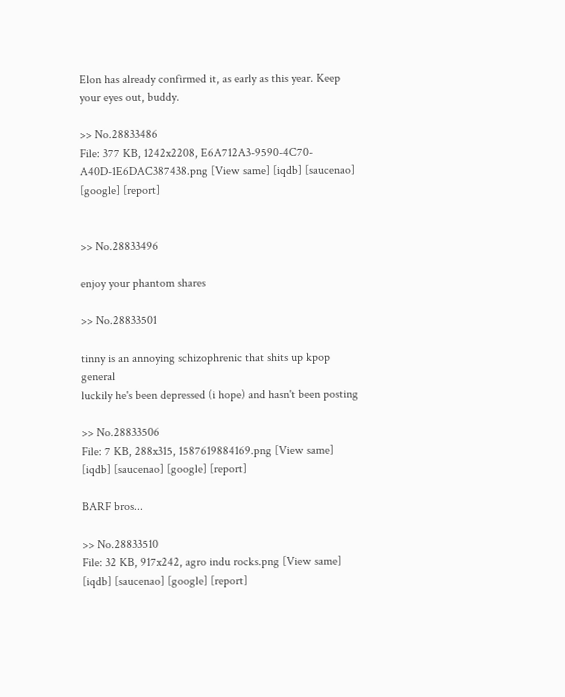Elon has already confirmed it, as early as this year. Keep your eyes out, buddy.

>> No.28833486
File: 377 KB, 1242x2208, E6A712A3-9590-4C70-A40D-1E6DAC387438.png [View same] [iqdb] [saucenao] [google] [report]


>> No.28833496

enjoy your phantom shares

>> No.28833501

tinny is an annoying schizophrenic that shits up kpop general
luckily he's been depressed (i hope) and hasn't been posting

>> No.28833506
File: 7 KB, 288x315, 1587619884169.png [View same] [iqdb] [saucenao] [google] [report]

BARF bros...

>> No.28833510
File: 32 KB, 917x242, agro indu rocks.png [View same] [iqdb] [saucenao] [google] [report]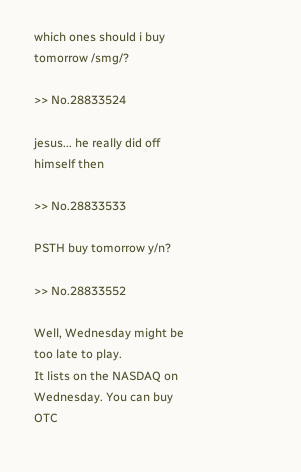which ones should i buy tomorrow /smg/?

>> No.28833524

jesus... he really did off himself then

>> No.28833533

PSTH buy tomorrow y/n?

>> No.28833552

Well, Wednesday might be too late to play.
It lists on the NASDAQ on Wednesday. You can buy OTC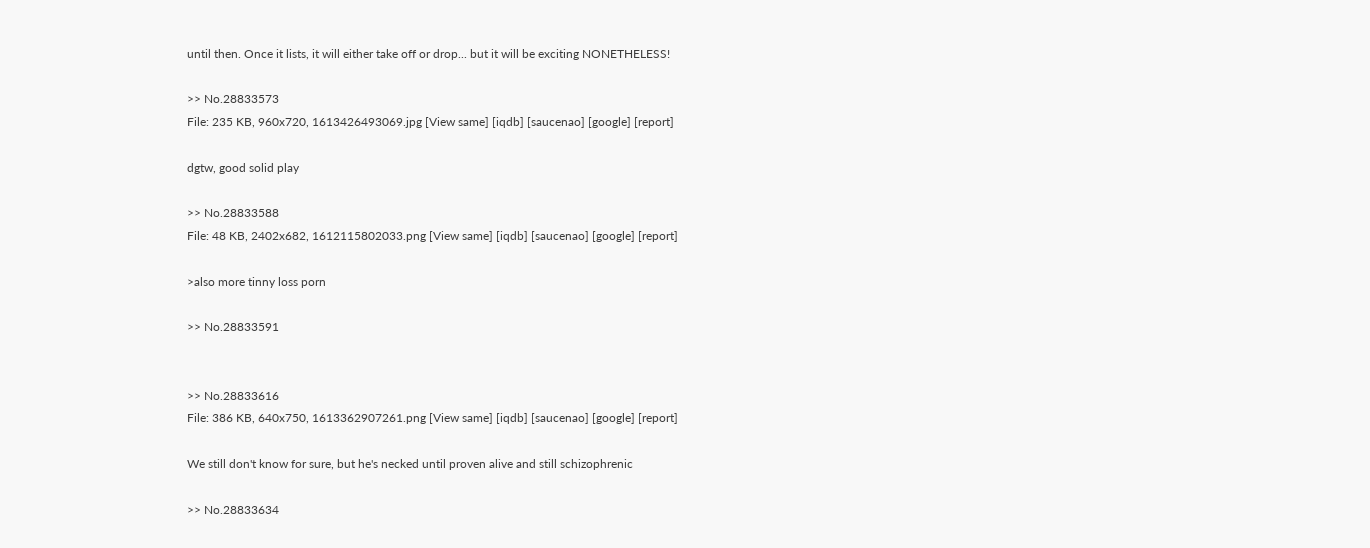until then. Once it lists, it will either take off or drop... but it will be exciting NONETHELESS!

>> No.28833573
File: 235 KB, 960x720, 1613426493069.jpg [View same] [iqdb] [saucenao] [google] [report]

dgtw, good solid play

>> No.28833588
File: 48 KB, 2402x682, 1612115802033.png [View same] [iqdb] [saucenao] [google] [report]

>also more tinny loss porn

>> No.28833591


>> No.28833616
File: 386 KB, 640x750, 1613362907261.png [View same] [iqdb] [saucenao] [google] [report]

We still don't know for sure, but he's necked until proven alive and still schizophrenic

>> No.28833634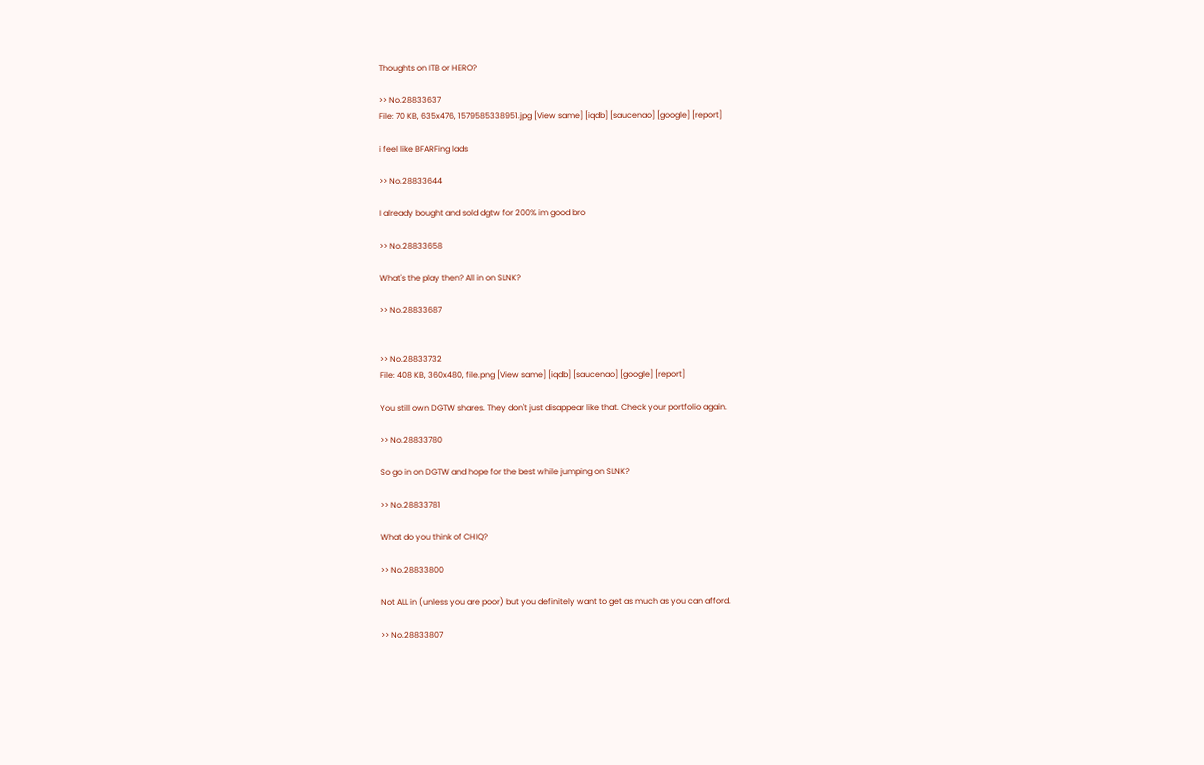Thoughts on ITB or HERO?

>> No.28833637
File: 70 KB, 635x476, 1579585338951.jpg [View same] [iqdb] [saucenao] [google] [report]

i feel like BFARFing lads

>> No.28833644

I already bought and sold dgtw for 200% im good bro

>> No.28833658

What's the play then? All in on SLNK?

>> No.28833687


>> No.28833732
File: 408 KB, 360x480, file.png [View same] [iqdb] [saucenao] [google] [report]

You still own DGTW shares. They don't just disappear like that. Check your portfolio again.

>> No.28833780

So go in on DGTW and hope for the best while jumping on SLNK?

>> No.28833781

What do you think of CHIQ?

>> No.28833800

Not ALL in (unless you are poor) but you definitely want to get as much as you can afford.

>> No.28833807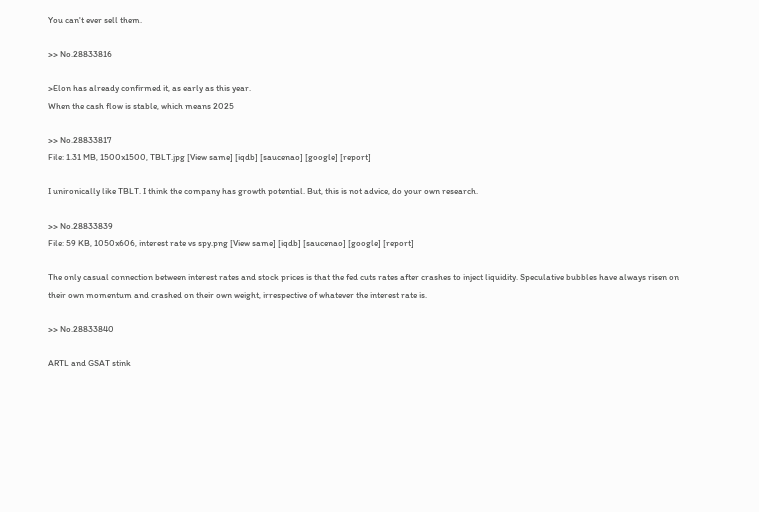You can't ever sell them.

>> No.28833816

>Elon has already confirmed it, as early as this year.
When the cash flow is stable, which means 2025

>> No.28833817
File: 1.31 MB, 1500x1500, TBLT.jpg [View same] [iqdb] [saucenao] [google] [report]

I unironically like TBLT. I think the company has growth potential. But, this is not advice, do your own research.

>> No.28833839
File: 59 KB, 1050x606, interest rate vs spy.png [View same] [iqdb] [saucenao] [google] [report]

The only casual connection between interest rates and stock prices is that the fed cuts rates after crashes to inject liquidity. Speculative bubbles have always risen on their own momentum and crashed on their own weight, irrespective of whatever the interest rate is.

>> No.28833840

ARTL and GSAT stink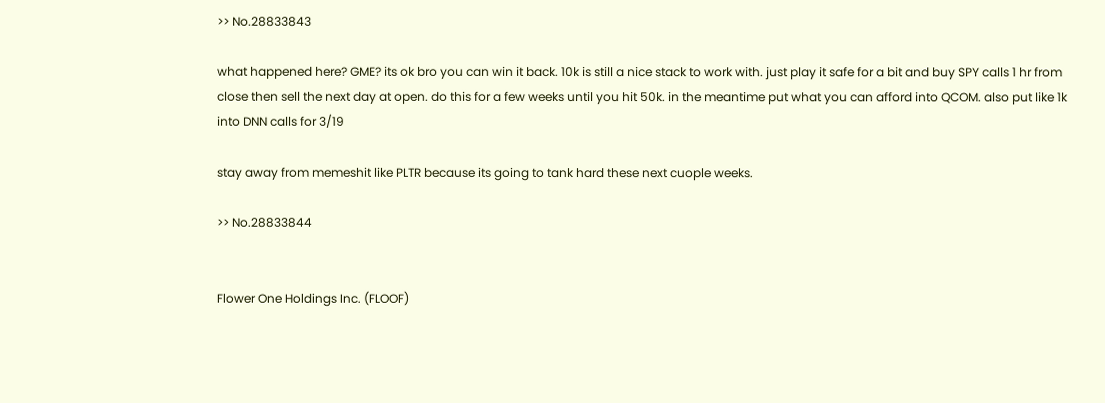>> No.28833843

what happened here? GME? its ok bro you can win it back. 10k is still a nice stack to work with. just play it safe for a bit and buy SPY calls 1 hr from close then sell the next day at open. do this for a few weeks until you hit 50k. in the meantime put what you can afford into QCOM. also put like 1k into DNN calls for 3/19

stay away from memeshit like PLTR because its going to tank hard these next cuople weeks.

>> No.28833844


Flower One Holdings Inc. (FLOOF)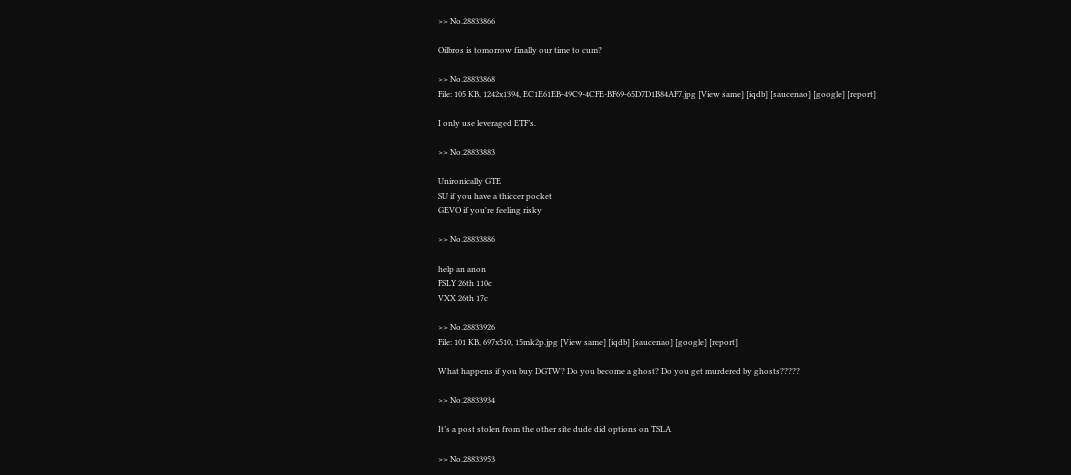>> No.28833866

Oilbros is tomorrow finally our time to cum?

>> No.28833868
File: 105 KB, 1242x1394, EC1E61EB-49C9-4CFE-BF69-65D7D1B84AF7.jpg [View same] [iqdb] [saucenao] [google] [report]

I only use leveraged ETF’s.

>> No.28833883

Unironically GTE
SU if you have a thiccer pocket
GEVO if you're feeling risky

>> No.28833886

help an anon
FSLY 26th 110c
VXX 26th 17c

>> No.28833926
File: 101 KB, 697x510, 15mk2p.jpg [View same] [iqdb] [saucenao] [google] [report]

What happens if you buy DGTW? Do you become a ghost? Do you get murdered by ghosts?????

>> No.28833934

It’s a post stolen from the other site dude did options on TSLA

>> No.28833953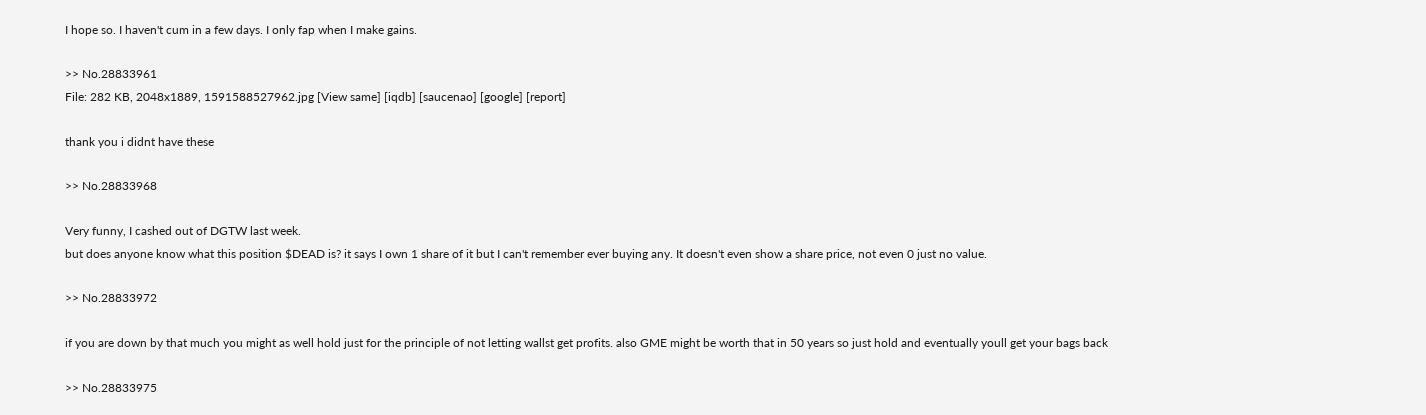I hope so. I haven't cum in a few days. I only fap when I make gains.

>> No.28833961
File: 282 KB, 2048x1889, 1591588527962.jpg [View same] [iqdb] [saucenao] [google] [report]

thank you i didnt have these

>> No.28833968

Very funny, I cashed out of DGTW last week.
but does anyone know what this position $DEAD is? it says I own 1 share of it but I can't remember ever buying any. It doesn't even show a share price, not even 0 just no value.

>> No.28833972

if you are down by that much you might as well hold just for the principle of not letting wallst get profits. also GME might be worth that in 50 years so just hold and eventually youll get your bags back

>> No.28833975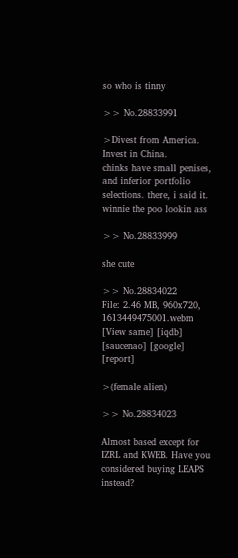so who is tinny

>> No.28833991

>Divest from America. Invest in China.
chinks have small penises, and inferior portfolio selections. there, i said it. winnie the poo lookin ass

>> No.28833999

she cute

>> No.28834022
File: 2.46 MB, 960x720, 1613449475001.webm [View same] [iqdb] [saucenao] [google] [report]

>(female alien)

>> No.28834023

Almost based except for IZRL and KWEB. Have you considered buying LEAPS instead?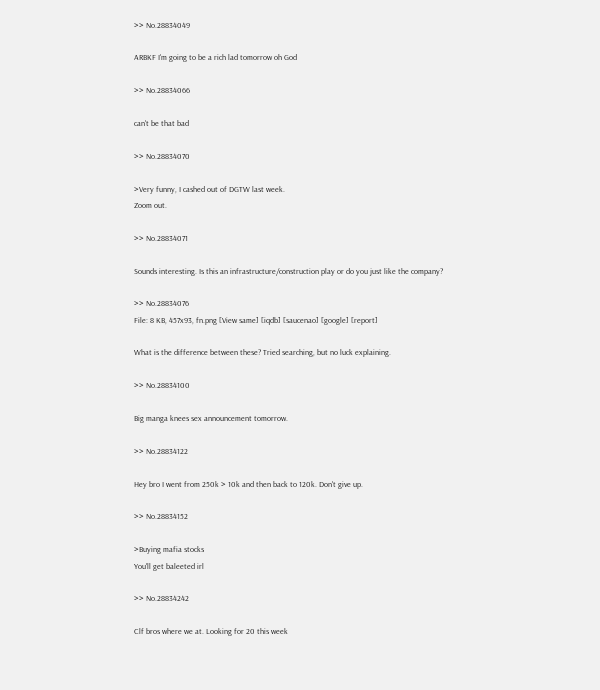>> No.28834049

ARBKF I'm going to be a rich lad tomorrow oh God

>> No.28834066

can't be that bad

>> No.28834070

>Very funny, I cashed out of DGTW last week.
Zoom out.

>> No.28834071

Sounds interesting. Is this an infrastructure/construction play or do you just like the company?

>> No.28834076
File: 8 KB, 457x93, fn.png [View same] [iqdb] [saucenao] [google] [report]

What is the difference between these? Tried searching, but no luck explaining.

>> No.28834100

Big manga knees sex announcement tomorrow.

>> No.28834122

Hey bro I went from 250k > 10k and then back to 120k. Don't give up.

>> No.28834152

>Buying mafia stocks
You'll get baleeted irl

>> No.28834242

Clf bros where we at. Looking for 20 this week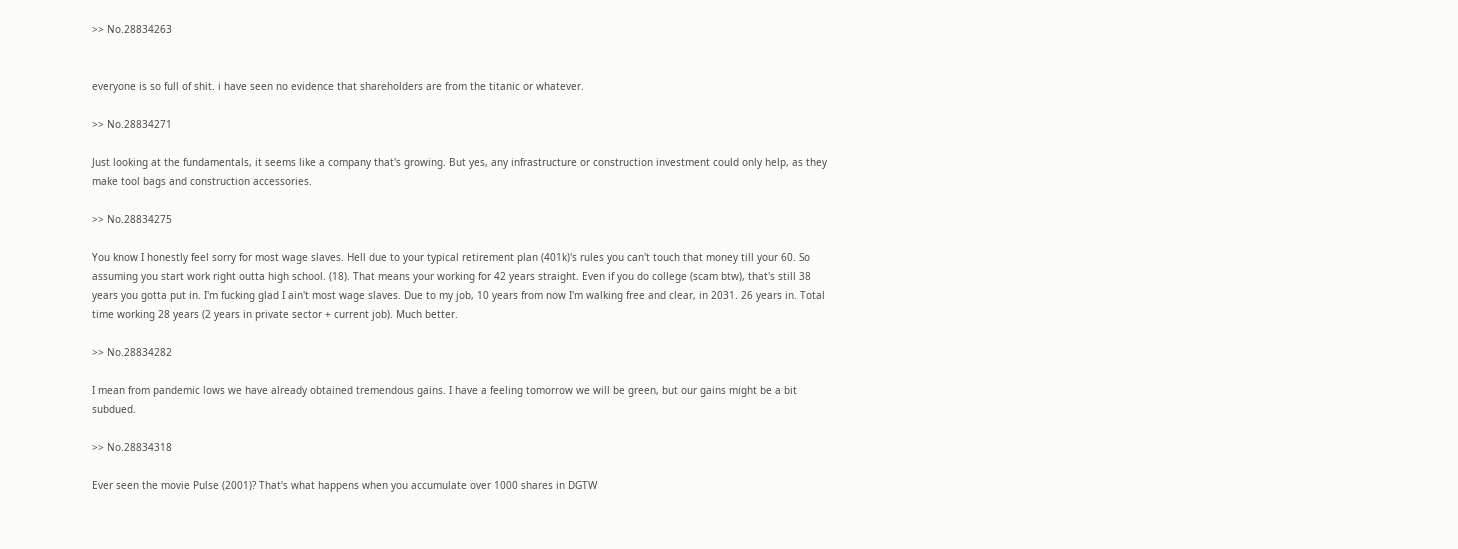>> No.28834263


everyone is so full of shit. i have seen no evidence that shareholders are from the titanic or whatever.

>> No.28834271

Just looking at the fundamentals, it seems like a company that's growing. But yes, any infrastructure or construction investment could only help, as they make tool bags and construction accessories.

>> No.28834275

You know I honestly feel sorry for most wage slaves. Hell due to your typical retirement plan (401k)'s rules you can't touch that money till your 60. So assuming you start work right outta high school. (18). That means your working for 42 years straight. Even if you do college (scam btw), that's still 38 years you gotta put in. I'm fucking glad I ain't most wage slaves. Due to my job, 10 years from now I'm walking free and clear, in 2031. 26 years in. Total time working 28 years (2 years in private sector + current job). Much better.

>> No.28834282

I mean from pandemic lows we have already obtained tremendous gains. I have a feeling tomorrow we will be green, but our gains might be a bit subdued.

>> No.28834318

Ever seen the movie Pulse (2001)? That's what happens when you accumulate over 1000 shares in DGTW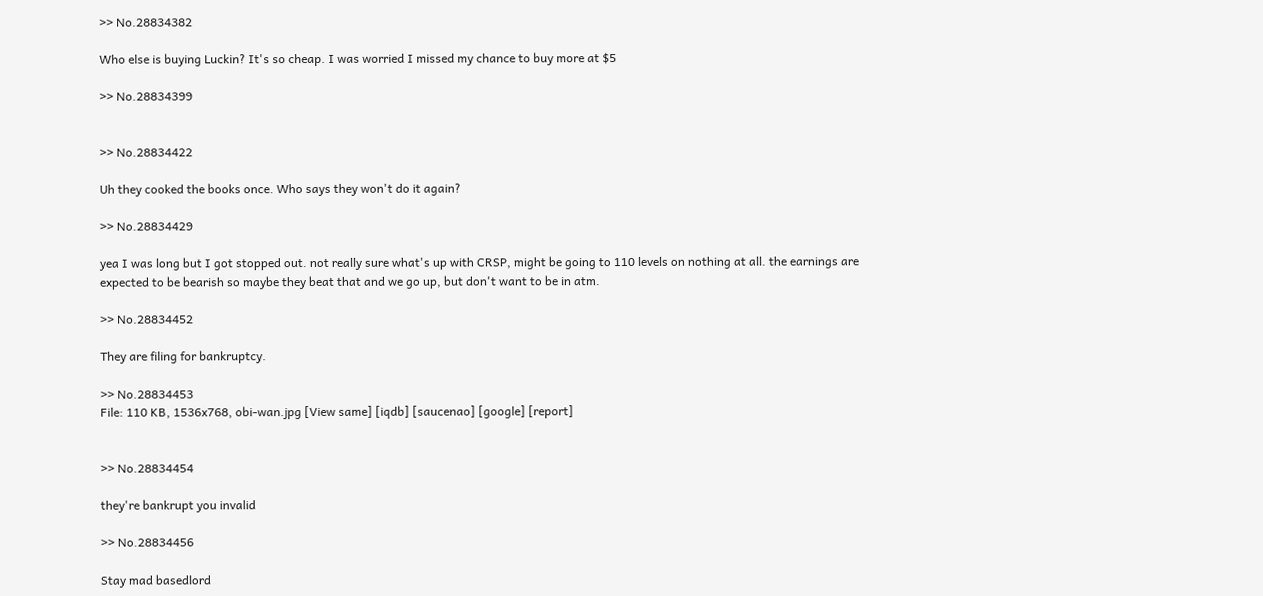>> No.28834382

Who else is buying Luckin? It's so cheap. I was worried I missed my chance to buy more at $5

>> No.28834399


>> No.28834422

Uh they cooked the books once. Who says they won't do it again?

>> No.28834429

yea I was long but I got stopped out. not really sure what's up with CRSP, might be going to 110 levels on nothing at all. the earnings are expected to be bearish so maybe they beat that and we go up, but don't want to be in atm.

>> No.28834452

They are filing for bankruptcy.

>> No.28834453
File: 110 KB, 1536x768, obi-wan.jpg [View same] [iqdb] [saucenao] [google] [report]


>> No.28834454

they're bankrupt you invalid

>> No.28834456

Stay mad basedlord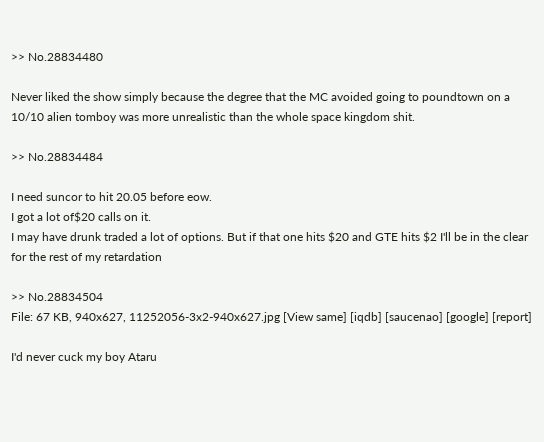>> No.28834480

Never liked the show simply because the degree that the MC avoided going to poundtown on a 10/10 alien tomboy was more unrealistic than the whole space kingdom shit.

>> No.28834484

I need suncor to hit 20.05 before eow.
I got a lot of$20 calls on it.
I may have drunk traded a lot of options. But if that one hits $20 and GTE hits $2 I'll be in the clear for the rest of my retardation

>> No.28834504
File: 67 KB, 940x627, 11252056-3x2-940x627.jpg [View same] [iqdb] [saucenao] [google] [report]

I'd never cuck my boy Ataru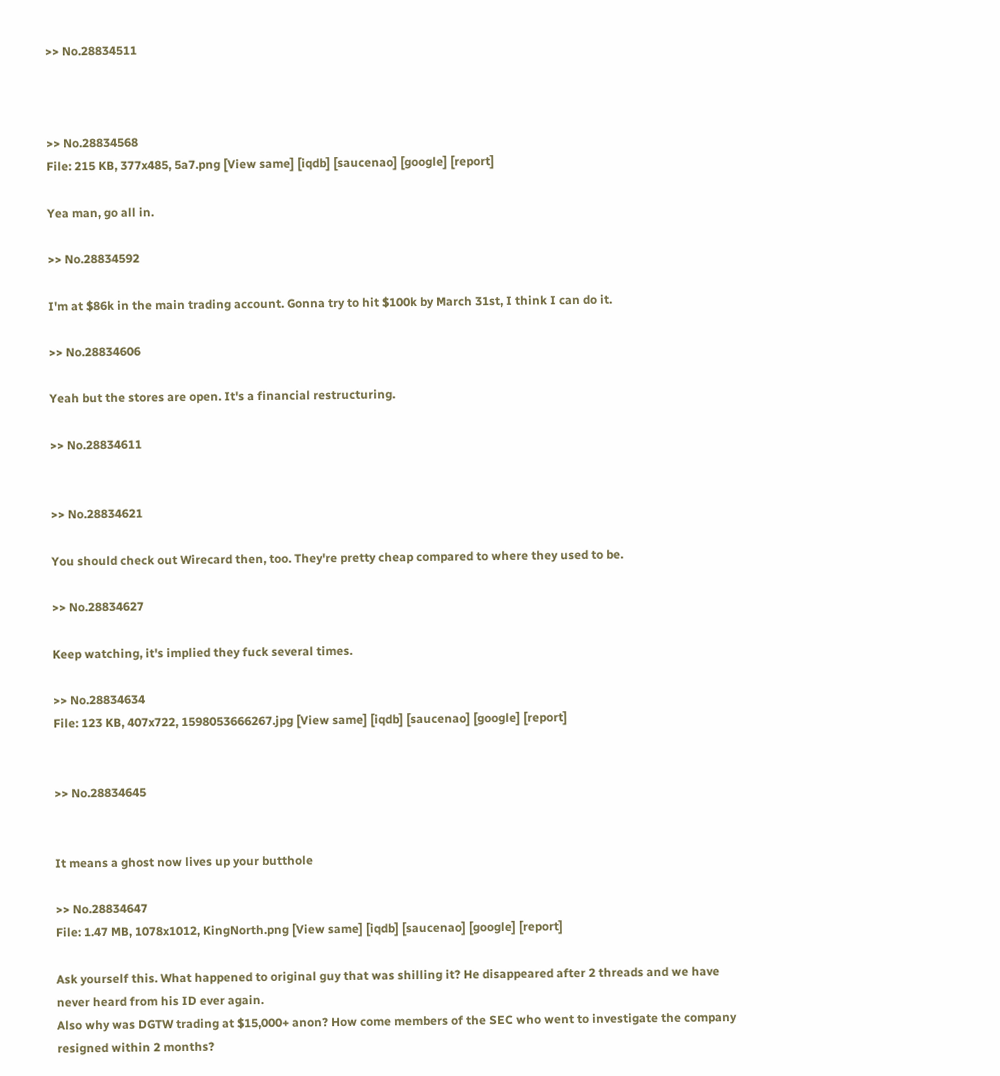>> No.28834511



>> No.28834568
File: 215 KB, 377x485, 5a7.png [View same] [iqdb] [saucenao] [google] [report]

Yea man, go all in.

>> No.28834592

I'm at $86k in the main trading account. Gonna try to hit $100k by March 31st, I think I can do it.

>> No.28834606

Yeah but the stores are open. It's a financial restructuring.

>> No.28834611


>> No.28834621

You should check out Wirecard then, too. They're pretty cheap compared to where they used to be.

>> No.28834627

Keep watching, it's implied they fuck several times.

>> No.28834634
File: 123 KB, 407x722, 1598053666267.jpg [View same] [iqdb] [saucenao] [google] [report]


>> No.28834645


It means a ghost now lives up your butthole

>> No.28834647
File: 1.47 MB, 1078x1012, KingNorth.png [View same] [iqdb] [saucenao] [google] [report]

Ask yourself this. What happened to original guy that was shilling it? He disappeared after 2 threads and we have never heard from his ID ever again.
Also why was DGTW trading at $15,000+ anon? How come members of the SEC who went to investigate the company resigned within 2 months?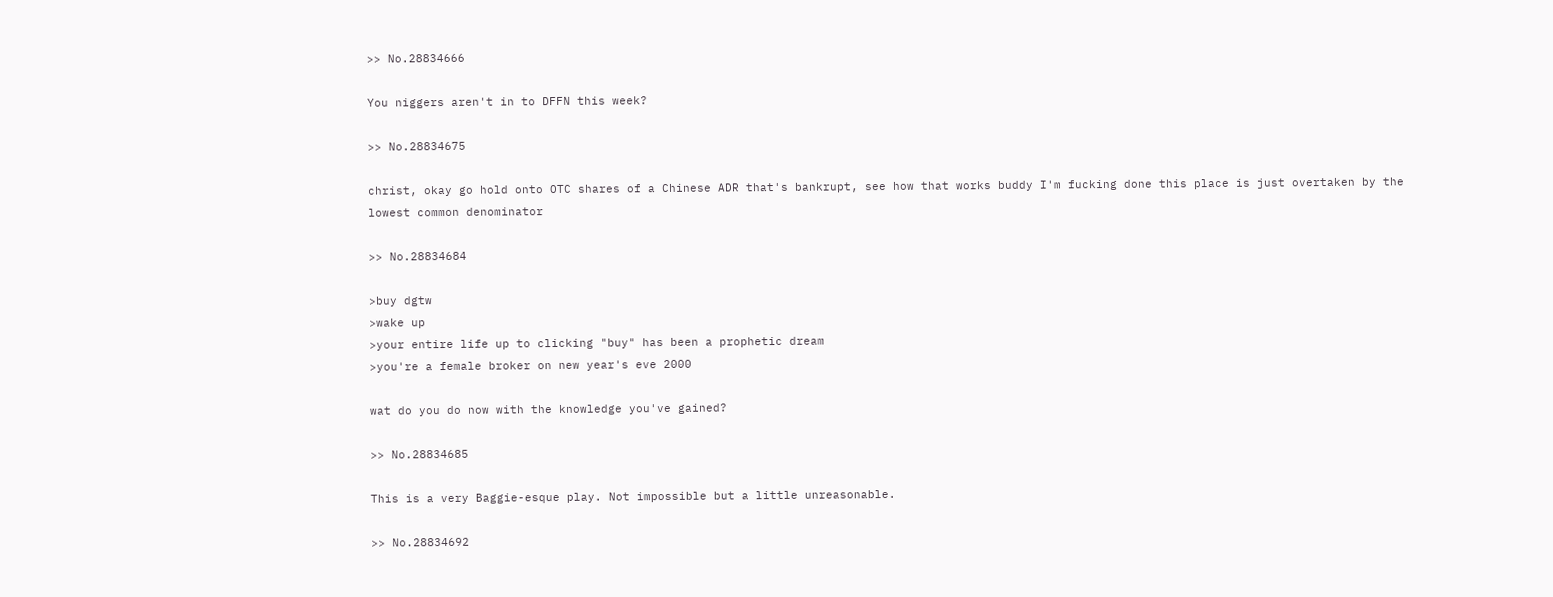>> No.28834666

You niggers aren't in to DFFN this week?

>> No.28834675

christ, okay go hold onto OTC shares of a Chinese ADR that's bankrupt, see how that works buddy I'm fucking done this place is just overtaken by the lowest common denominator

>> No.28834684

>buy dgtw
>wake up
>your entire life up to clicking "buy" has been a prophetic dream
>you're a female broker on new year's eve 2000

wat do you do now with the knowledge you've gained?

>> No.28834685

This is a very Baggie-esque play. Not impossible but a little unreasonable.

>> No.28834692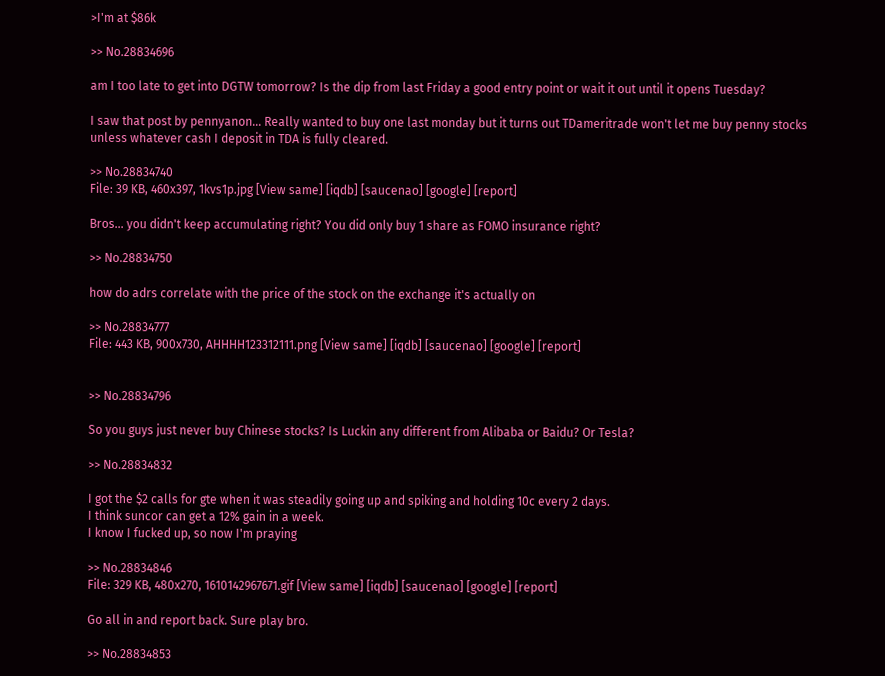>I'm at $86k

>> No.28834696

am I too late to get into DGTW tomorrow? Is the dip from last Friday a good entry point or wait it out until it opens Tuesday?

I saw that post by pennyanon... Really wanted to buy one last monday but it turns out TDameritrade won't let me buy penny stocks unless whatever cash I deposit in TDA is fully cleared.

>> No.28834740
File: 39 KB, 460x397, 1kvs1p.jpg [View same] [iqdb] [saucenao] [google] [report]

Bros... you didn't keep accumulating right? You did only buy 1 share as FOMO insurance right?

>> No.28834750

how do adrs correlate with the price of the stock on the exchange it's actually on

>> No.28834777
File: 443 KB, 900x730, AHHHH123312111.png [View same] [iqdb] [saucenao] [google] [report]


>> No.28834796

So you guys just never buy Chinese stocks? Is Luckin any different from Alibaba or Baidu? Or Tesla?

>> No.28834832

I got the $2 calls for gte when it was steadily going up and spiking and holding 10c every 2 days.
I think suncor can get a 12% gain in a week.
I know I fucked up, so now I'm praying

>> No.28834846
File: 329 KB, 480x270, 1610142967671.gif [View same] [iqdb] [saucenao] [google] [report]

Go all in and report back. Sure play bro.

>> No.28834853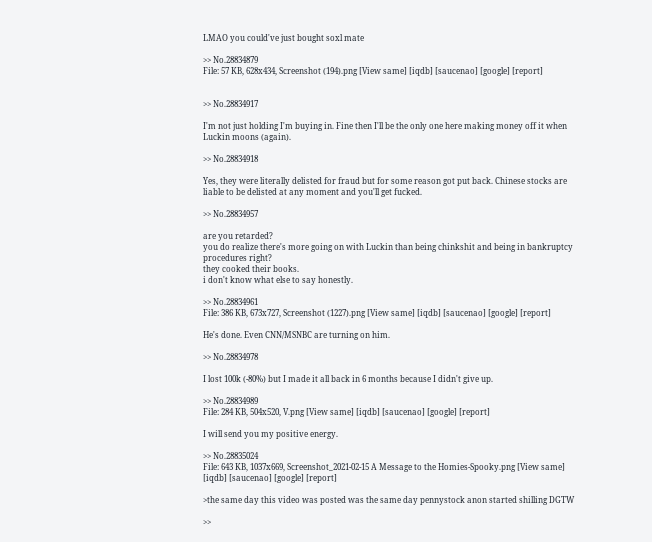LMAO you could've just bought soxl mate

>> No.28834879
File: 57 KB, 628x434, Screenshot (194).png [View same] [iqdb] [saucenao] [google] [report]


>> No.28834917

I'm not just holding I'm buying in. Fine then I'll be the only one here making money off it when Luckin moons (again).

>> No.28834918

Yes, they were literally delisted for fraud but for some reason got put back. Chinese stocks are liable to be delisted at any moment and you'll get fucked.

>> No.28834957

are you retarded?
you do realize there's more going on with Luckin than being chinkshit and being in bankruptcy procedures right?
they cooked their books.
i don't know what else to say honestly.

>> No.28834961
File: 386 KB, 673x727, Screenshot (1227).png [View same] [iqdb] [saucenao] [google] [report]

He's done. Even CNN/MSNBC are turning on him.

>> No.28834978

I lost 100k (-80%) but I made it all back in 6 months because I didn't give up.

>> No.28834989
File: 284 KB, 504x520, V.png [View same] [iqdb] [saucenao] [google] [report]

I will send you my positive energy.

>> No.28835024
File: 643 KB, 1037x669, Screenshot_2021-02-15 A Message to the Homies-Spooky.png [View same] [iqdb] [saucenao] [google] [report]

>the same day this video was posted was the same day pennystock anon started shilling DGTW

>>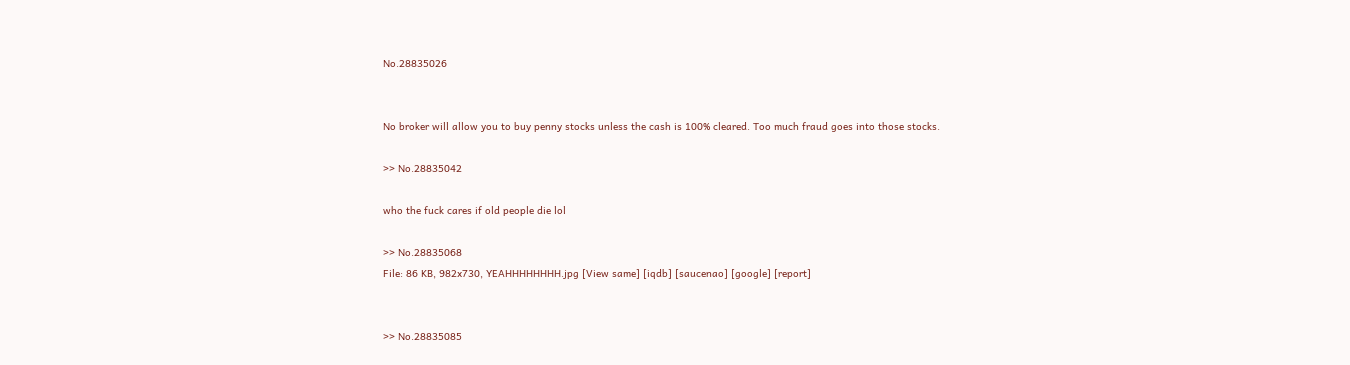No.28835026


No broker will allow you to buy penny stocks unless the cash is 100% cleared. Too much fraud goes into those stocks.

>> No.28835042

who the fuck cares if old people die lol

>> No.28835068
File: 86 KB, 982x730, YEAHHHHHHHH.jpg [View same] [iqdb] [saucenao] [google] [report]


>> No.28835085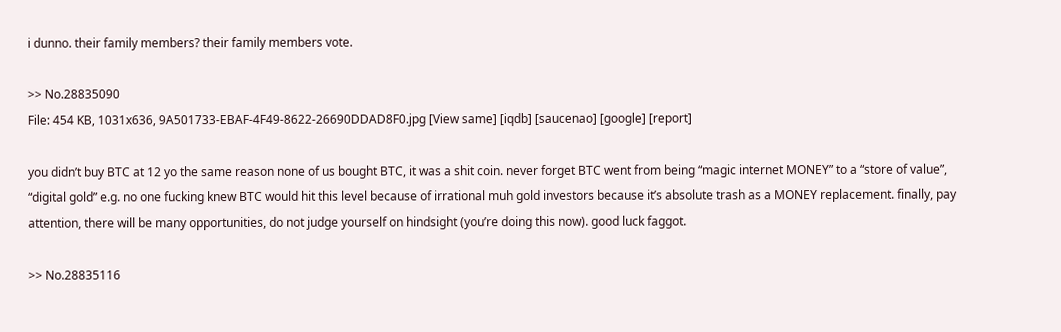i dunno. their family members? their family members vote.

>> No.28835090
File: 454 KB, 1031x636, 9A501733-EBAF-4F49-8622-26690DDAD8F0.jpg [View same] [iqdb] [saucenao] [google] [report]

you didn’t buy BTC at 12 yo the same reason none of us bought BTC, it was a shit coin. never forget BTC went from being “magic internet MONEY” to a “store of value”, “digital gold” e.g. no one fucking knew BTC would hit this level because of irrational muh gold investors because it’s absolute trash as a MONEY replacement. finally, pay attention, there will be many opportunities, do not judge yourself on hindsight (you’re doing this now). good luck faggot.

>> No.28835116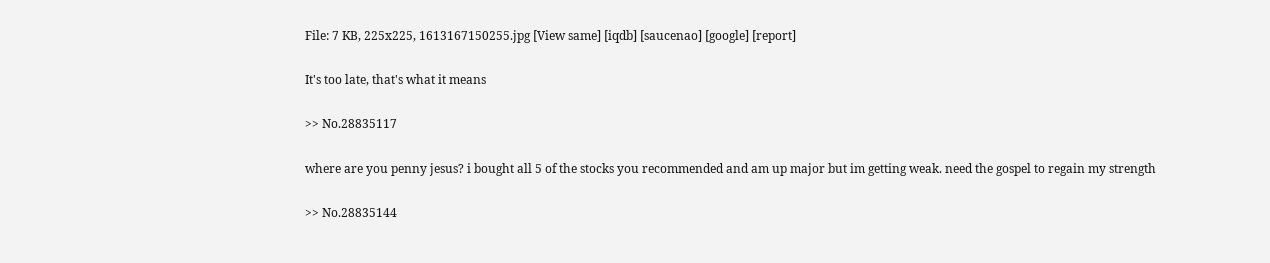File: 7 KB, 225x225, 1613167150255.jpg [View same] [iqdb] [saucenao] [google] [report]

It's too late, that's what it means

>> No.28835117

where are you penny jesus? i bought all 5 of the stocks you recommended and am up major but im getting weak. need the gospel to regain my strength

>> No.28835144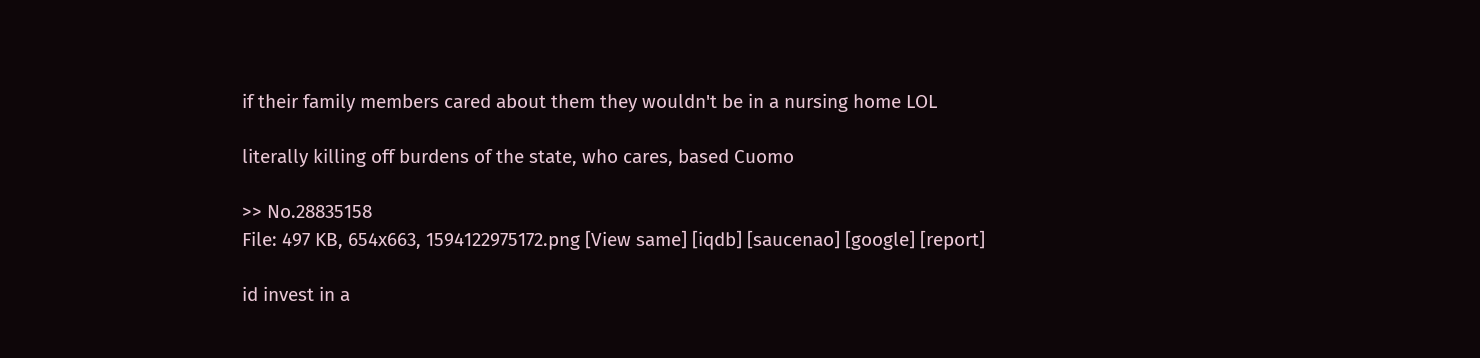if their family members cared about them they wouldn't be in a nursing home LOL

literally killing off burdens of the state, who cares, based Cuomo

>> No.28835158
File: 497 KB, 654x663, 1594122975172.png [View same] [iqdb] [saucenao] [google] [report]

id invest in a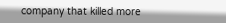company that killed more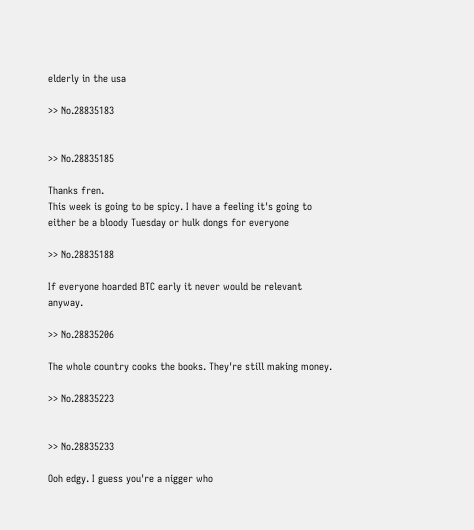elderly in the usa

>> No.28835183


>> No.28835185

Thanks fren.
This week is going to be spicy. I have a feeling it's going to either be a bloody Tuesday or hulk dongs for everyone

>> No.28835188

If everyone hoarded BTC early it never would be relevant anyway.

>> No.28835206

The whole country cooks the books. They're still making money.

>> No.28835223


>> No.28835233

Ooh edgy. I guess you're a nigger who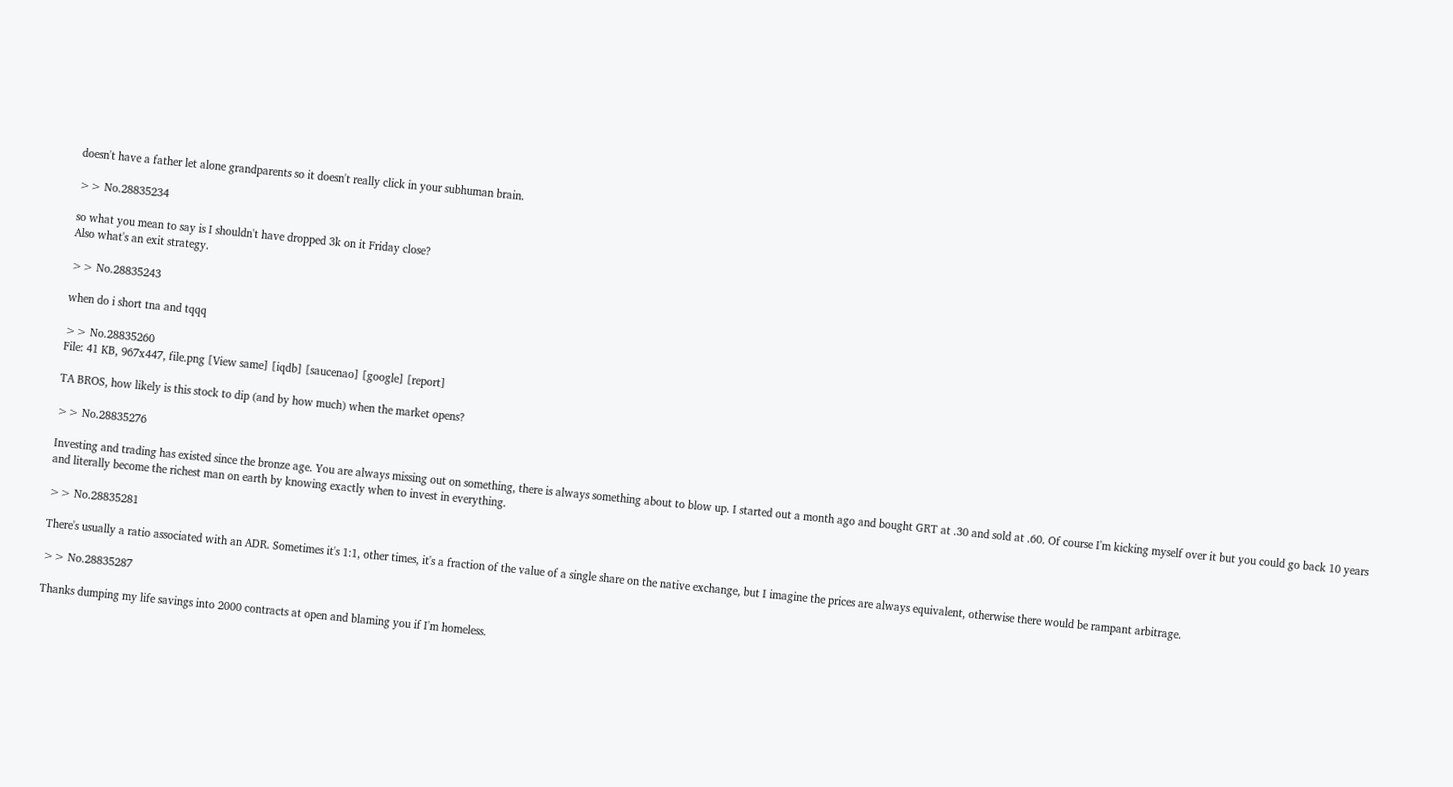doesn't have a father let alone grandparents so it doesn't really click in your subhuman brain.

>> No.28835234

so what you mean to say is I shouldn't have dropped 3k on it Friday close?
Also what's an exit strategy.

>> No.28835243

when do i short tna and tqqq

>> No.28835260
File: 41 KB, 967x447, file.png [View same] [iqdb] [saucenao] [google] [report]

TA BROS, how likely is this stock to dip (and by how much) when the market opens?

>> No.28835276

Investing and trading has existed since the bronze age. You are always missing out on something, there is always something about to blow up. I started out a month ago and bought GRT at .30 and sold at .60. Of course I'm kicking myself over it but you could go back 10 years and literally become the richest man on earth by knowing exactly when to invest in everything.

>> No.28835281

There's usually a ratio associated with an ADR. Sometimes it's 1:1, other times, it's a fraction of the value of a single share on the native exchange, but I imagine the prices are always equivalent, otherwise there would be rampant arbitrage.

>> No.28835287

Thanks dumping my life savings into 2000 contracts at open and blaming you if I'm homeless.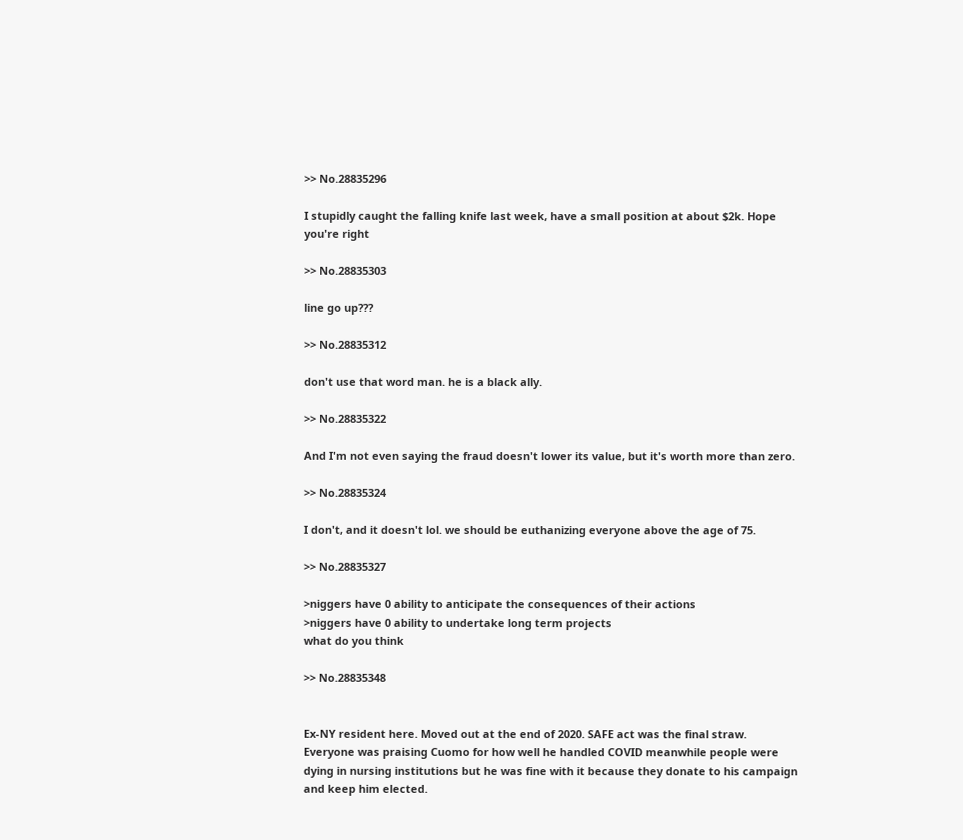>> No.28835296

I stupidly caught the falling knife last week, have a small position at about $2k. Hope you're right

>> No.28835303

line go up???

>> No.28835312

don't use that word man. he is a black ally.

>> No.28835322

And I'm not even saying the fraud doesn't lower its value, but it's worth more than zero.

>> No.28835324

I don't, and it doesn't lol. we should be euthanizing everyone above the age of 75.

>> No.28835327

>niggers have 0 ability to anticipate the consequences of their actions
>niggers have 0 ability to undertake long term projects
what do you think

>> No.28835348


Ex-NY resident here. Moved out at the end of 2020. SAFE act was the final straw. Everyone was praising Cuomo for how well he handled COVID meanwhile people were dying in nursing institutions but he was fine with it because they donate to his campaign and keep him elected.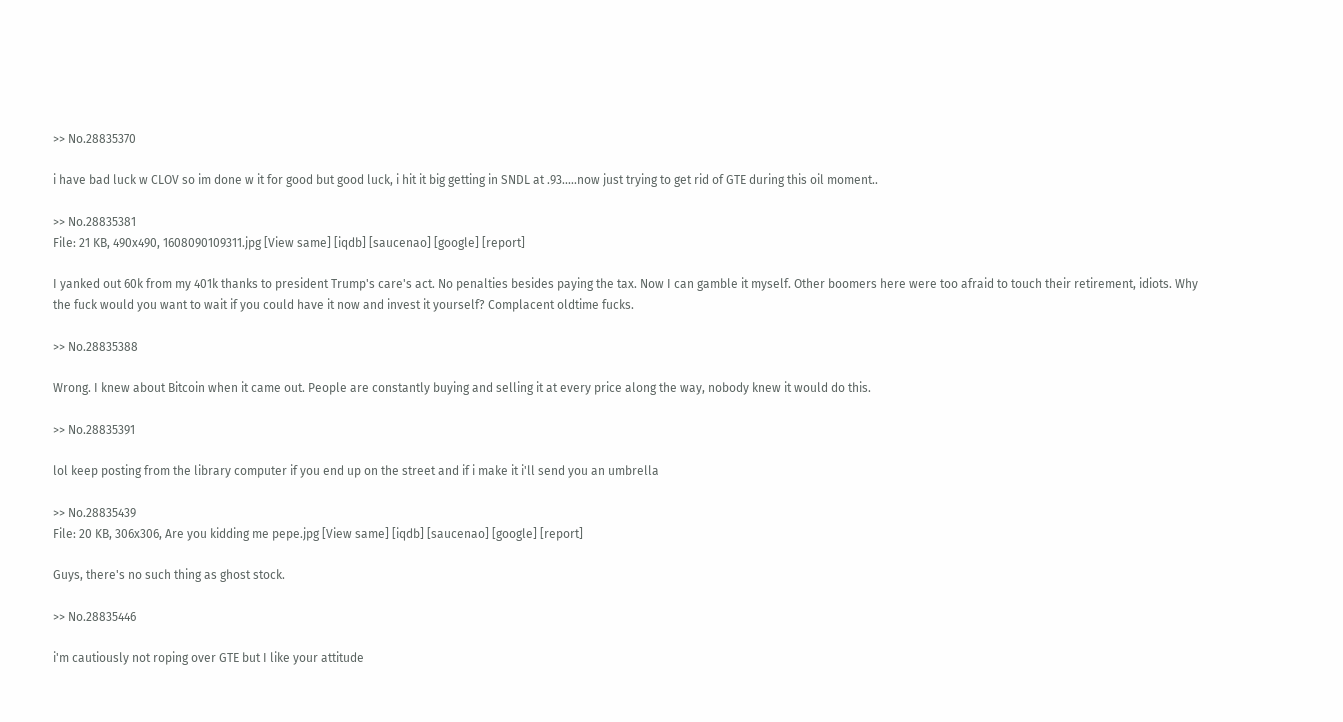>> No.28835370

i have bad luck w CLOV so im done w it for good but good luck, i hit it big getting in SNDL at .93.....now just trying to get rid of GTE during this oil moment..

>> No.28835381
File: 21 KB, 490x490, 1608090109311.jpg [View same] [iqdb] [saucenao] [google] [report]

I yanked out 60k from my 401k thanks to president Trump's care's act. No penalties besides paying the tax. Now I can gamble it myself. Other boomers here were too afraid to touch their retirement, idiots. Why the fuck would you want to wait if you could have it now and invest it yourself? Complacent oldtime fucks.

>> No.28835388

Wrong. I knew about Bitcoin when it came out. People are constantly buying and selling it at every price along the way, nobody knew it would do this.

>> No.28835391

lol keep posting from the library computer if you end up on the street and if i make it i'll send you an umbrella

>> No.28835439
File: 20 KB, 306x306, Are you kidding me pepe.jpg [View same] [iqdb] [saucenao] [google] [report]

Guys, there's no such thing as ghost stock.

>> No.28835446

i'm cautiously not roping over GTE but I like your attitude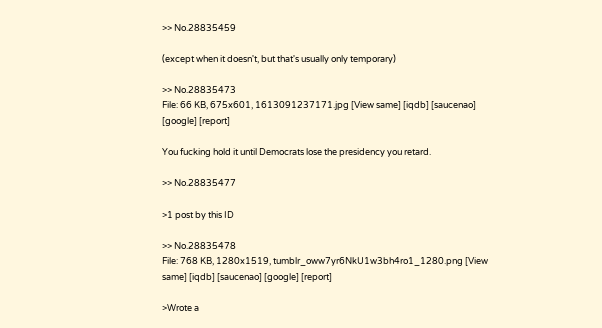>> No.28835459

(except when it doesn't, but that's usually only temporary)

>> No.28835473
File: 66 KB, 675x601, 1613091237171.jpg [View same] [iqdb] [saucenao] [google] [report]

You fucking hold it until Democrats lose the presidency you retard.

>> No.28835477

>1 post by this ID

>> No.28835478
File: 768 KB, 1280x1519, tumblr_oww7yr6NkU1w3bh4ro1_1280.png [View same] [iqdb] [saucenao] [google] [report]

>Wrote a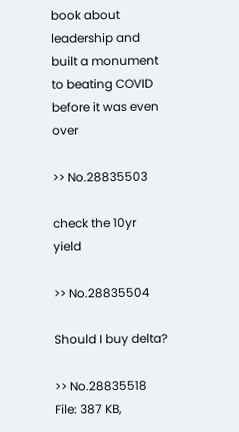book about leadership and built a monument to beating COVID before it was even over

>> No.28835503

check the 10yr yield

>> No.28835504

Should I buy delta?

>> No.28835518
File: 387 KB,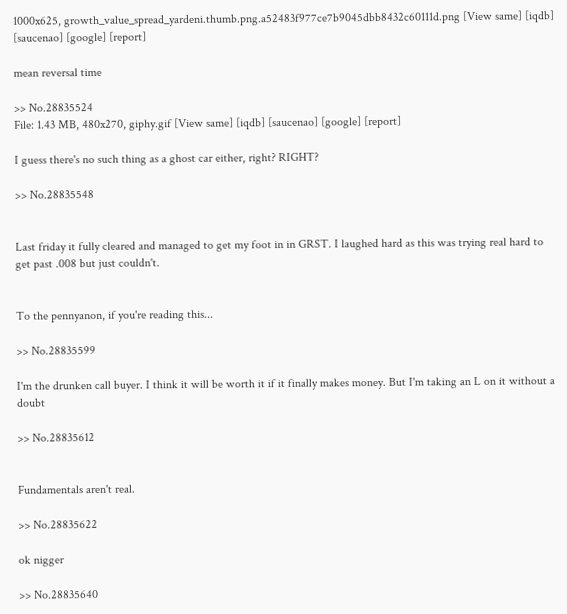1000x625, growth_value_spread_yardeni.thumb.png.a52483f977ce7b9045dbb8432c60111d.png [View same] [iqdb] [saucenao] [google] [report]

mean reversal time

>> No.28835524
File: 1.43 MB, 480x270, giphy.gif [View same] [iqdb] [saucenao] [google] [report]

I guess there's no such thing as a ghost car either, right? RIGHT?

>> No.28835548


Last friday it fully cleared and managed to get my foot in in GRST. I laughed hard as this was trying real hard to get past .008 but just couldn't.


To the pennyanon, if you're reading this...

>> No.28835599

I'm the drunken call buyer. I think it will be worth it if it finally makes money. But I'm taking an L on it without a doubt

>> No.28835612


Fundamentals aren't real.

>> No.28835622

ok nigger

>> No.28835640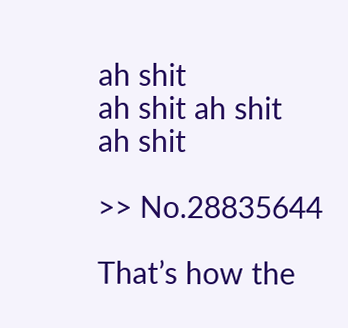ah shit
ah shit ah shit
ah shit

>> No.28835644

That’s how the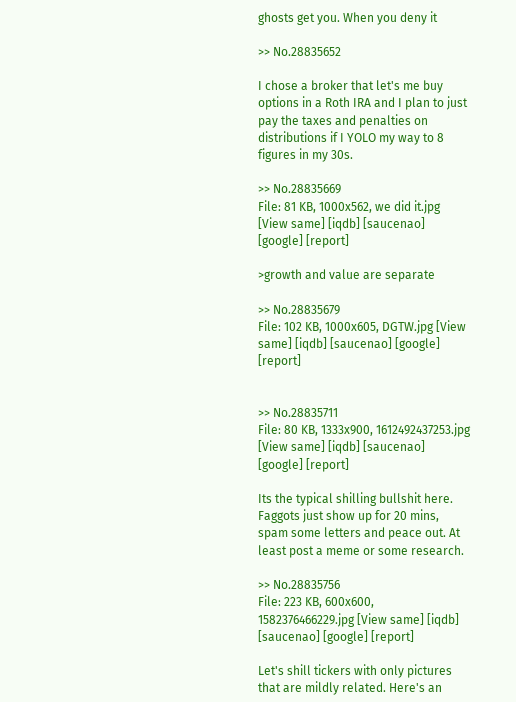ghosts get you. When you deny it

>> No.28835652

I chose a broker that let's me buy options in a Roth IRA and I plan to just pay the taxes and penalties on distributions if I YOLO my way to 8 figures in my 30s.

>> No.28835669
File: 81 KB, 1000x562, we did it.jpg [View same] [iqdb] [saucenao] [google] [report]

>growth and value are separate

>> No.28835679
File: 102 KB, 1000x605, DGTW.jpg [View same] [iqdb] [saucenao] [google] [report]


>> No.28835711
File: 80 KB, 1333x900, 1612492437253.jpg [View same] [iqdb] [saucenao] [google] [report]

Its the typical shilling bullshit here. Faggots just show up for 20 mins, spam some letters and peace out. At least post a meme or some research.

>> No.28835756
File: 223 KB, 600x600, 1582376466229.jpg [View same] [iqdb] [saucenao] [google] [report]

Let's shill tickers with only pictures that are mildly related. Here's an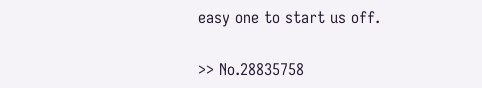easy one to start us off.

>> No.28835758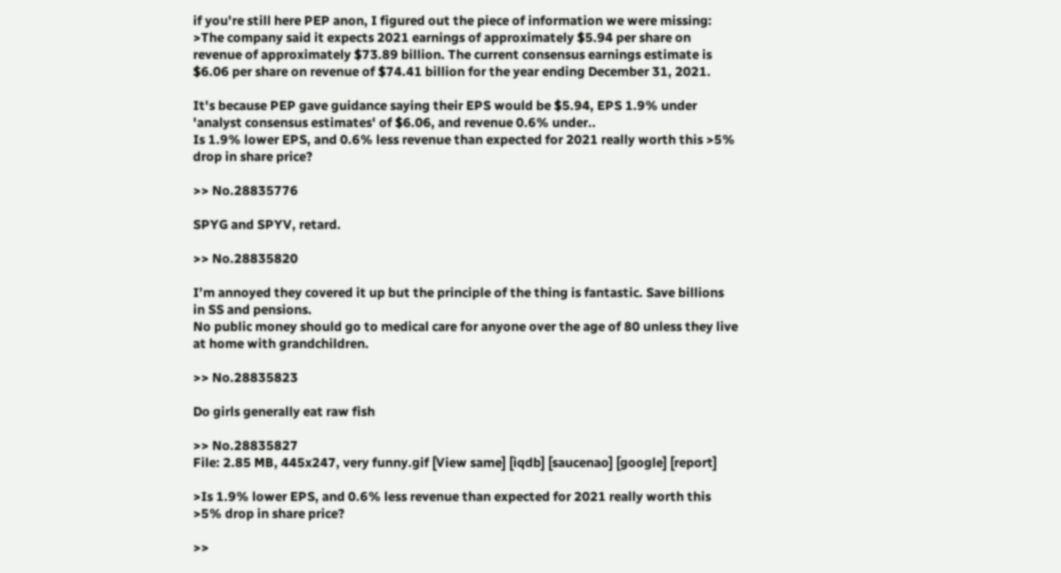if you're still here PEP anon, I figured out the piece of information we were missing:
>The company said it expects 2021 earnings of approximately $5.94 per share on revenue of approximately $73.89 billion. The current consensus earnings estimate is $6.06 per share on revenue of $74.41 billion for the year ending December 31, 2021.

It's because PEP gave guidance saying their EPS would be $5.94, EPS 1.9% under 'analyst consensus estimates' of $6.06, and revenue 0.6% under..
Is 1.9% lower EPS, and 0.6% less revenue than expected for 2021 really worth this >5% drop in share price?

>> No.28835776

SPYG and SPYV, retard.

>> No.28835820

I’m annoyed they covered it up but the principle of the thing is fantastic. Save billions in SS and pensions.
No public money should go to medical care for anyone over the age of 80 unless they live at home with grandchildren.

>> No.28835823

Do girls generally eat raw fish

>> No.28835827
File: 2.85 MB, 445x247, very funny.gif [View same] [iqdb] [saucenao] [google] [report]

>Is 1.9% lower EPS, and 0.6% less revenue than expected for 2021 really worth this >5% drop in share price?

>>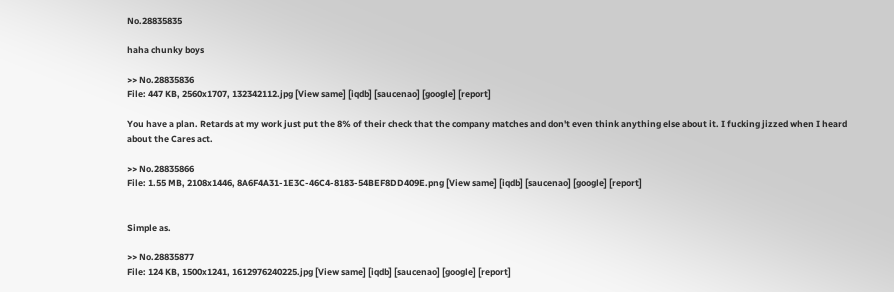No.28835835

haha chunky boys

>> No.28835836
File: 447 KB, 2560x1707, 132342112.jpg [View same] [iqdb] [saucenao] [google] [report]

You have a plan. Retards at my work just put the 8% of their check that the company matches and don't even think anything else about it. I fucking jizzed when I heard about the Cares act.

>> No.28835866
File: 1.55 MB, 2108x1446, 8A6F4A31-1E3C-46C4-8183-54BEF8DD409E.png [View same] [iqdb] [saucenao] [google] [report]


Simple as.

>> No.28835877
File: 124 KB, 1500x1241, 1612976240225.jpg [View same] [iqdb] [saucenao] [google] [report]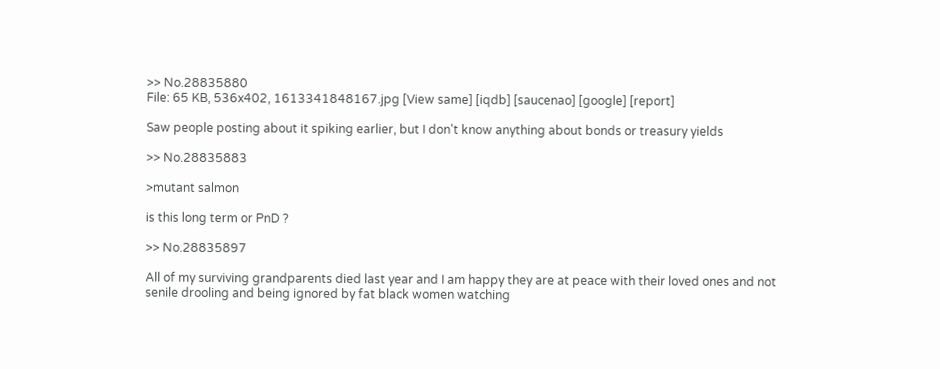>> No.28835880
File: 65 KB, 536x402, 1613341848167.jpg [View same] [iqdb] [saucenao] [google] [report]

Saw people posting about it spiking earlier, but I don't know anything about bonds or treasury yields

>> No.28835883

>mutant salmon

is this long term or PnD ?

>> No.28835897

All of my surviving grandparents died last year and I am happy they are at peace with their loved ones and not senile drooling and being ignored by fat black women watching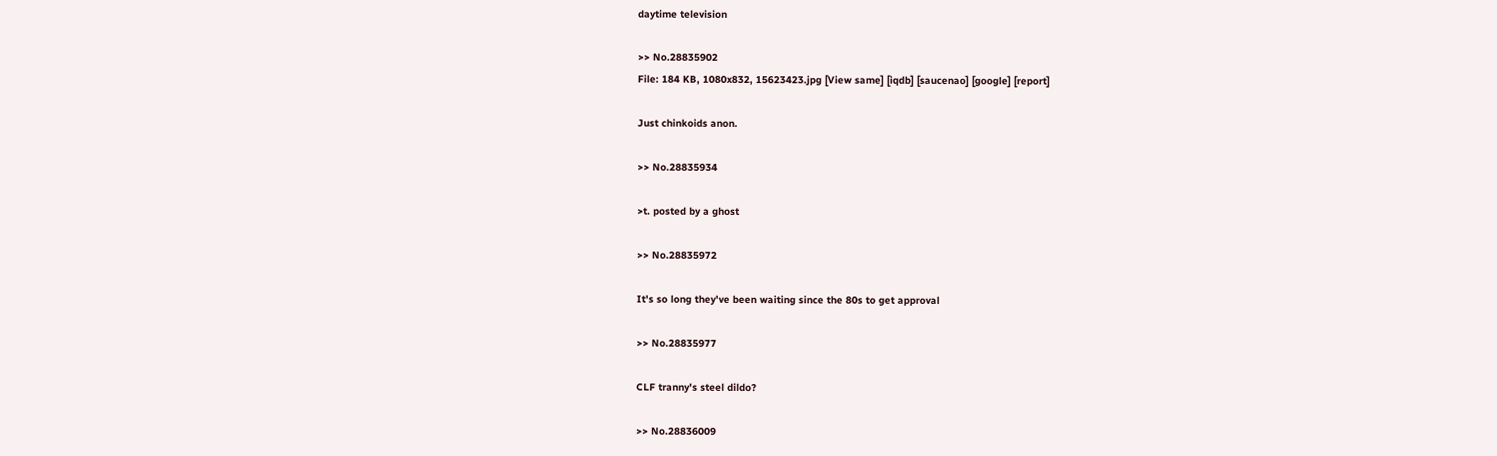daytime television

>> No.28835902
File: 184 KB, 1080x832, 15623423.jpg [View same] [iqdb] [saucenao] [google] [report]

Just chinkoids anon.

>> No.28835934

>t. posted by a ghost

>> No.28835972

It's so long they've been waiting since the 80s to get approval

>> No.28835977

CLF tranny's steel dildo?

>> No.28836009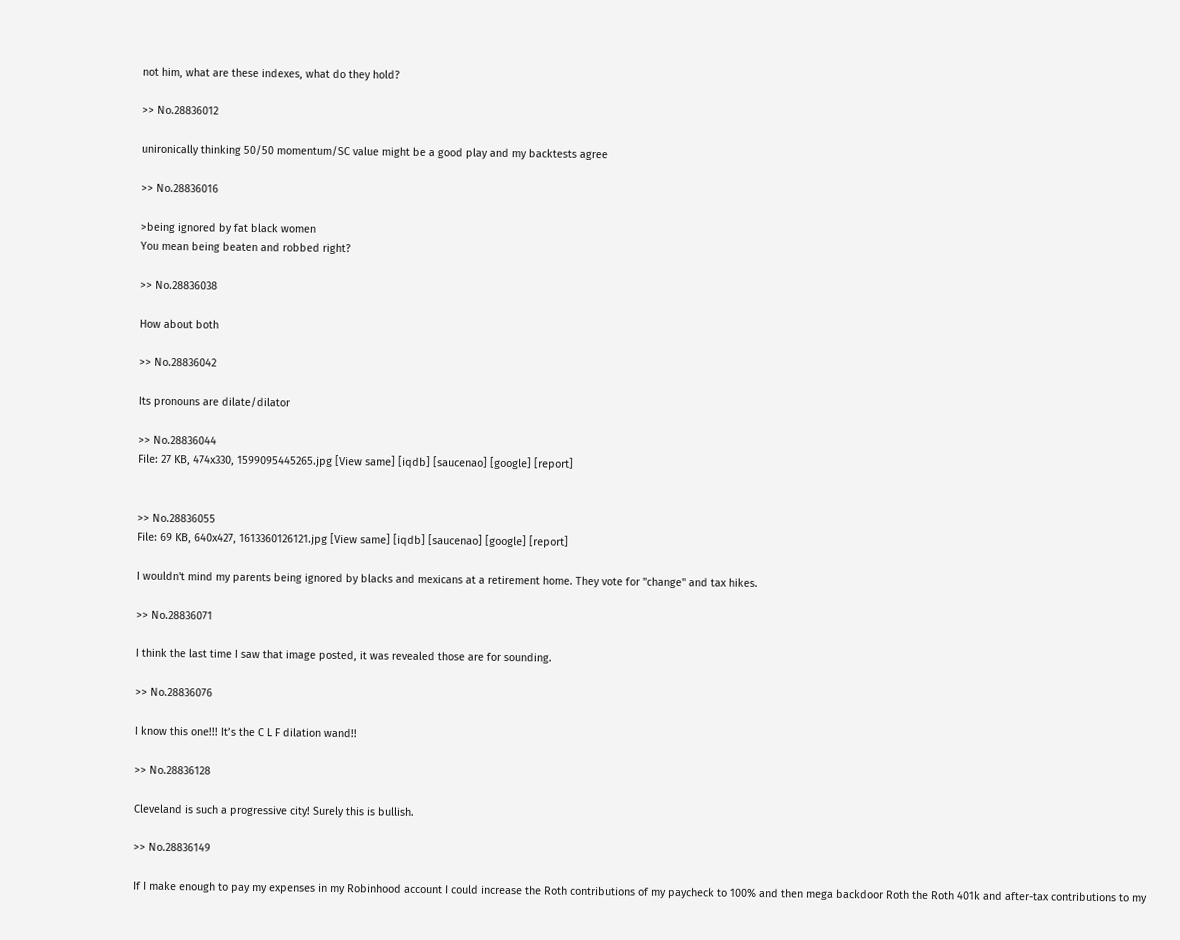not him, what are these indexes, what do they hold?

>> No.28836012

unironically thinking 50/50 momentum/SC value might be a good play and my backtests agree

>> No.28836016

>being ignored by fat black women
You mean being beaten and robbed right?

>> No.28836038

How about both

>> No.28836042

Its pronouns are dilate/dilator

>> No.28836044
File: 27 KB, 474x330, 1599095445265.jpg [View same] [iqdb] [saucenao] [google] [report]


>> No.28836055
File: 69 KB, 640x427, 1613360126121.jpg [View same] [iqdb] [saucenao] [google] [report]

I wouldn't mind my parents being ignored by blacks and mexicans at a retirement home. They vote for "change" and tax hikes.

>> No.28836071

I think the last time I saw that image posted, it was revealed those are for sounding.

>> No.28836076

I know this one!!! It’s the C L F dilation wand!!

>> No.28836128

Cleveland is such a progressive city! Surely this is bullish.

>> No.28836149

If I make enough to pay my expenses in my Robinhood account I could increase the Roth contributions of my paycheck to 100% and then mega backdoor Roth the Roth 401k and after-tax contributions to my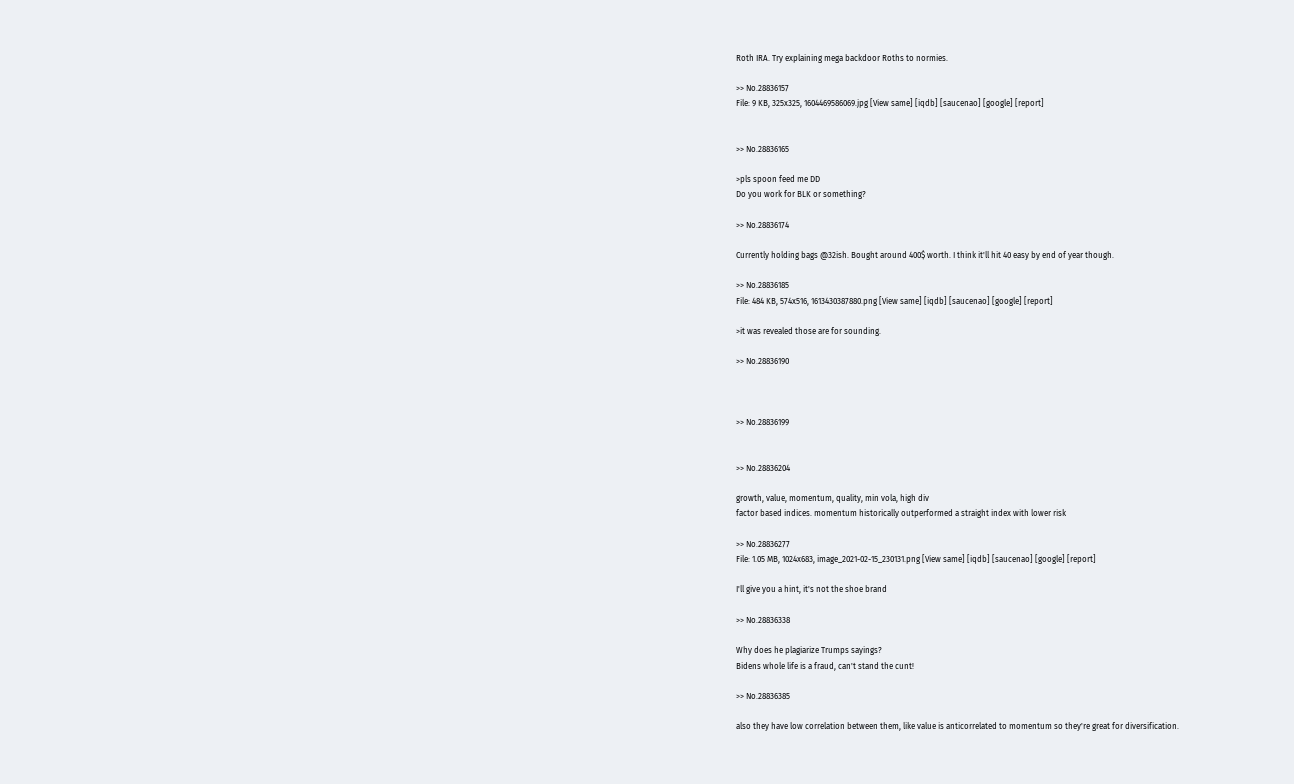Roth IRA. Try explaining mega backdoor Roths to normies.

>> No.28836157
File: 9 KB, 325x325, 1604469586069.jpg [View same] [iqdb] [saucenao] [google] [report]


>> No.28836165

>pls spoon feed me DD
Do you work for BLK or something?

>> No.28836174

Currently holding bags @32ish. Bought around 400$ worth. I think it'll hit 40 easy by end of year though.

>> No.28836185
File: 484 KB, 574x516, 1613430387880.png [View same] [iqdb] [saucenao] [google] [report]

>it was revealed those are for sounding.

>> No.28836190



>> No.28836199


>> No.28836204

growth, value, momentum, quality, min vola, high div
factor based indices. momentum historically outperformed a straight index with lower risk

>> No.28836277
File: 1.05 MB, 1024x683, image_2021-02-15_230131.png [View same] [iqdb] [saucenao] [google] [report]

I'll give you a hint, it's not the shoe brand

>> No.28836338

Why does he plagiarize Trumps sayings?
Bidens whole life is a fraud, can't stand the cunt!

>> No.28836385

also they have low correlation between them, like value is anticorrelated to momentum so they're great for diversification.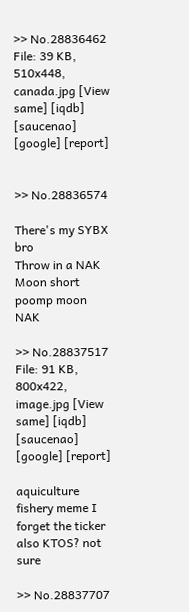>> No.28836462
File: 39 KB, 510x448, canada.jpg [View same] [iqdb] [saucenao] [google] [report]


>> No.28836574

There's my SYBX bro
Throw in a NAK
Moon short poomp moon NAK

>> No.28837517
File: 91 KB, 800x422, image.jpg [View same] [iqdb] [saucenao] [google] [report]

aquiculture fishery meme I forget the ticker
also KTOS? not sure

>> No.28837707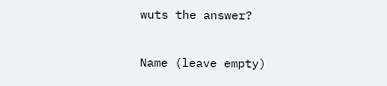wuts the answer?

Name (leave empty)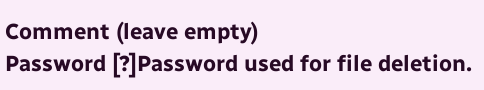Comment (leave empty)
Password [?]Password used for file deletion.